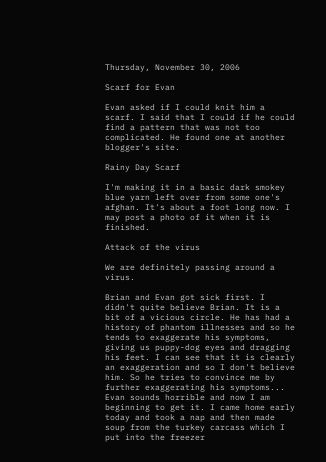Thursday, November 30, 2006

Scarf for Evan

Evan asked if I could knit him a scarf. I said that I could if he could find a pattern that was not too complicated. He found one at another blogger's site.

Rainy Day Scarf

I'm making it in a basic dark smokey blue yarn left over from some one's afghan. It's about a foot long now. I may post a photo of it when it is finished.

Attack of the virus

We are definitely passing around a virus.

Brian and Evan got sick first. I didn't quite believe Brian. It is a bit of a vicious circle. He has had a history of phantom illnesses and so he tends to exaggerate his symptoms, giving us puppy-dog eyes and dragging his feet. I can see that it is clearly an exaggeration and so I don't believe him. So he tries to convince me by further exaggerating his symptoms... Evan sounds horrible and now I am beginning to get it. I came home early today and took a nap and then made soup from the turkey carcass which I put into the freezer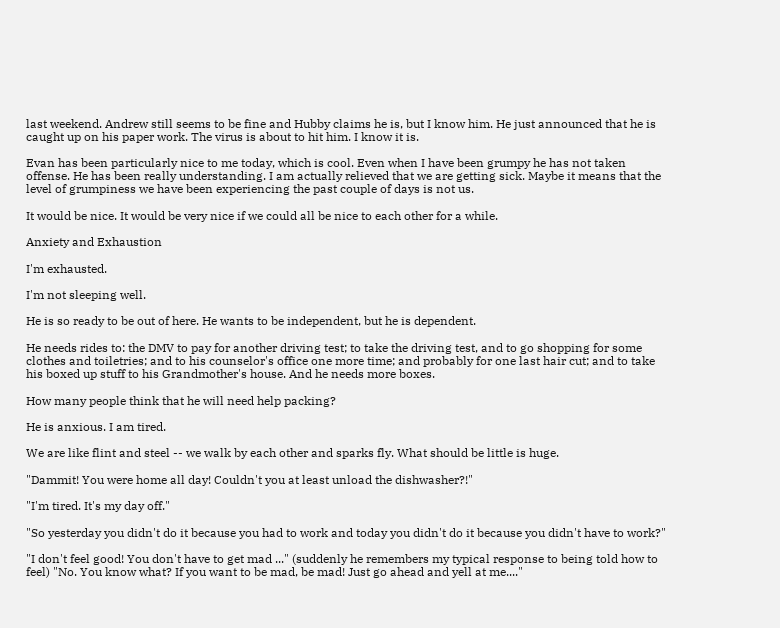last weekend. Andrew still seems to be fine and Hubby claims he is, but I know him. He just announced that he is caught up on his paper work. The virus is about to hit him. I know it is.

Evan has been particularly nice to me today, which is cool. Even when I have been grumpy he has not taken offense. He has been really understanding. I am actually relieved that we are getting sick. Maybe it means that the level of grumpiness we have been experiencing the past couple of days is not us.

It would be nice. It would be very nice if we could all be nice to each other for a while.

Anxiety and Exhaustion

I'm exhausted.

I'm not sleeping well.

He is so ready to be out of here. He wants to be independent, but he is dependent.

He needs rides to: the DMV to pay for another driving test; to take the driving test, and to go shopping for some clothes and toiletries; and to his counselor's office one more time; and probably for one last hair cut; and to take his boxed up stuff to his Grandmother's house. And he needs more boxes.

How many people think that he will need help packing?

He is anxious. I am tired.

We are like flint and steel -- we walk by each other and sparks fly. What should be little is huge.

"Dammit! You were home all day! Couldn't you at least unload the dishwasher?!"

"I'm tired. It's my day off."

"So yesterday you didn't do it because you had to work and today you didn't do it because you didn't have to work?"

"I don't feel good! You don't have to get mad ..." (suddenly he remembers my typical response to being told how to feel) "No. You know what? If you want to be mad, be mad! Just go ahead and yell at me...."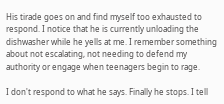His tirade goes on and find myself too exhausted to respond. I notice that he is currently unloading the dishwasher while he yells at me. I remember something about not escalating, not needing to defend my authority or engage when teenagers begin to rage.

I don't respond to what he says. Finally he stops. I tell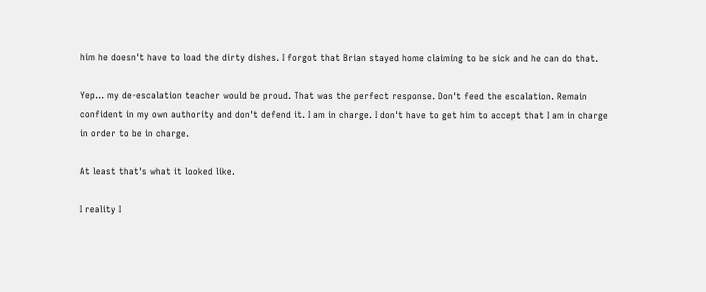him he doesn't have to load the dirty dishes. I forgot that Brian stayed home claiming to be sick and he can do that.

Yep... my de-escalation teacher would be proud. That was the perfect response. Don't feed the escalation. Remain confident in my own authority and don't defend it. I am in charge. I don't have to get him to accept that I am in charge in order to be in charge.

At least that's what it looked like.

I reality I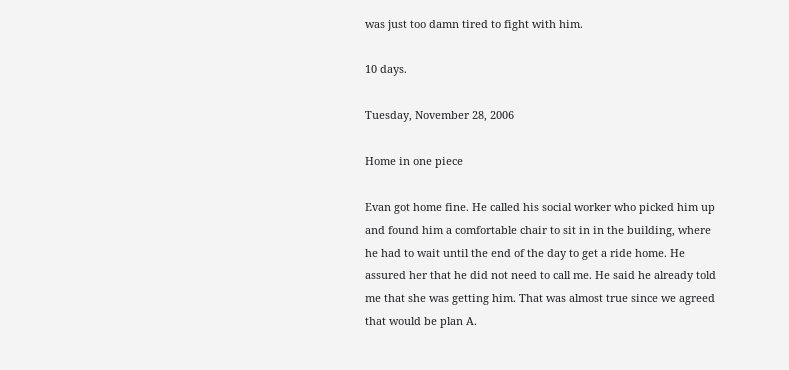was just too damn tired to fight with him.

10 days.

Tuesday, November 28, 2006

Home in one piece

Evan got home fine. He called his social worker who picked him up and found him a comfortable chair to sit in in the building, where he had to wait until the end of the day to get a ride home. He assured her that he did not need to call me. He said he already told me that she was getting him. That was almost true since we agreed that would be plan A.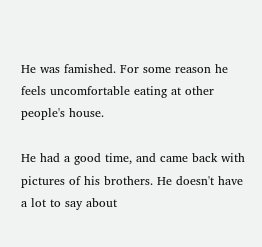He was famished. For some reason he feels uncomfortable eating at other people's house.

He had a good time, and came back with pictures of his brothers. He doesn't have a lot to say about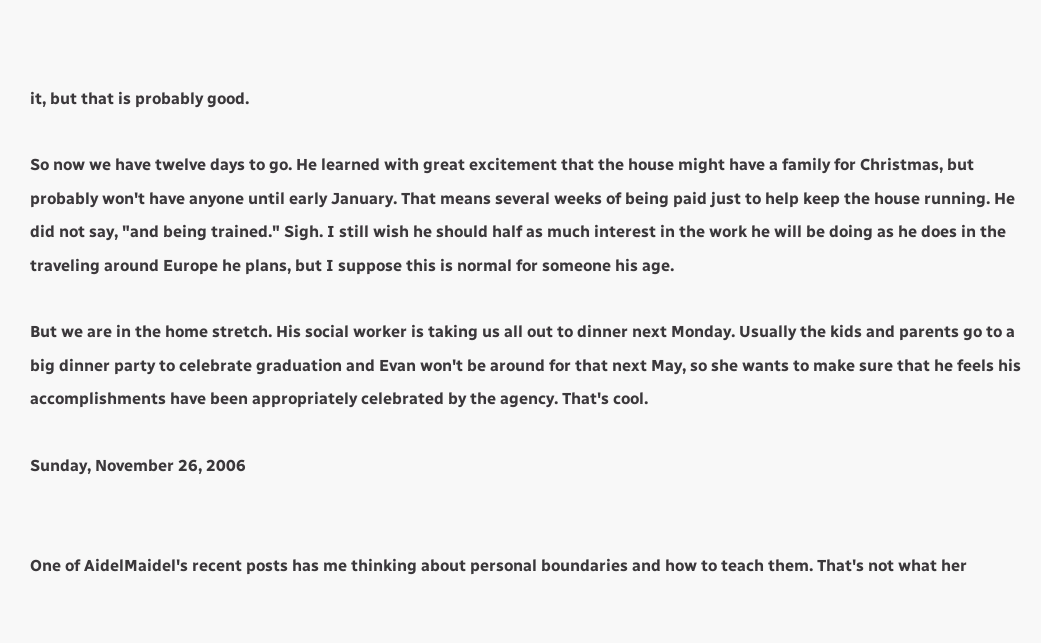it, but that is probably good.

So now we have twelve days to go. He learned with great excitement that the house might have a family for Christmas, but probably won't have anyone until early January. That means several weeks of being paid just to help keep the house running. He did not say, "and being trained." Sigh. I still wish he should half as much interest in the work he will be doing as he does in the traveling around Europe he plans, but I suppose this is normal for someone his age.

But we are in the home stretch. His social worker is taking us all out to dinner next Monday. Usually the kids and parents go to a big dinner party to celebrate graduation and Evan won't be around for that next May, so she wants to make sure that he feels his accomplishments have been appropriately celebrated by the agency. That's cool.

Sunday, November 26, 2006


One of AidelMaidel's recent posts has me thinking about personal boundaries and how to teach them. That's not what her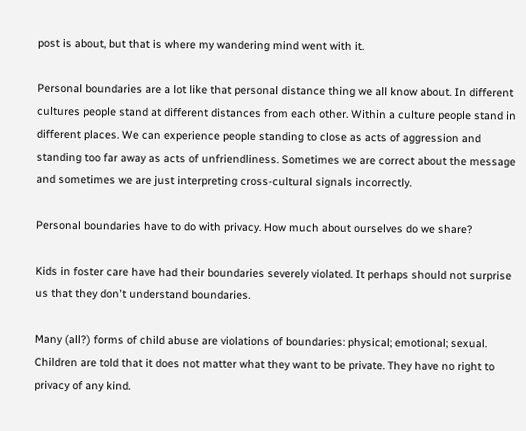post is about, but that is where my wandering mind went with it.

Personal boundaries are a lot like that personal distance thing we all know about. In different cultures people stand at different distances from each other. Within a culture people stand in different places. We can experience people standing to close as acts of aggression and standing too far away as acts of unfriendliness. Sometimes we are correct about the message and sometimes we are just interpreting cross-cultural signals incorrectly.

Personal boundaries have to do with privacy. How much about ourselves do we share?

Kids in foster care have had their boundaries severely violated. It perhaps should not surprise us that they don't understand boundaries.

Many (all?) forms of child abuse are violations of boundaries: physical; emotional; sexual. Children are told that it does not matter what they want to be private. They have no right to privacy of any kind.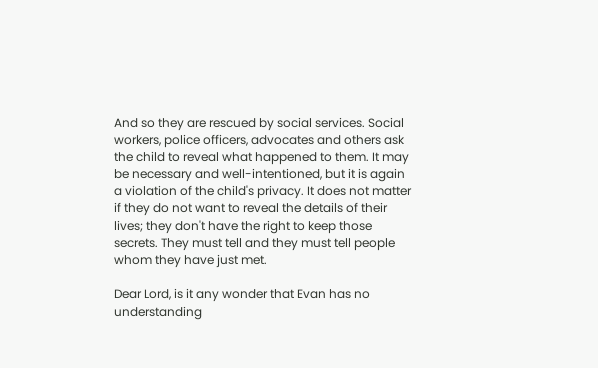And so they are rescued by social services. Social workers, police officers, advocates and others ask the child to reveal what happened to them. It may be necessary and well-intentioned, but it is again a violation of the child's privacy. It does not matter if they do not want to reveal the details of their lives; they don't have the right to keep those secrets. They must tell and they must tell people whom they have just met.

Dear Lord, is it any wonder that Evan has no understanding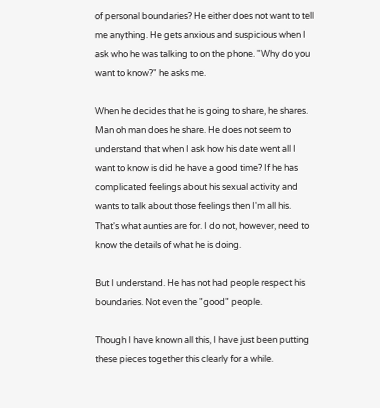of personal boundaries? He either does not want to tell me anything. He gets anxious and suspicious when I ask who he was talking to on the phone. "Why do you want to know?" he asks me.

When he decides that he is going to share, he shares. Man oh man does he share. He does not seem to understand that when I ask how his date went all I want to know is did he have a good time? If he has complicated feelings about his sexual activity and wants to talk about those feelings then I'm all his. That's what aunties are for. I do not, however, need to know the details of what he is doing.

But I understand. He has not had people respect his boundaries. Not even the "good" people.

Though I have known all this, I have just been putting these pieces together this clearly for a while.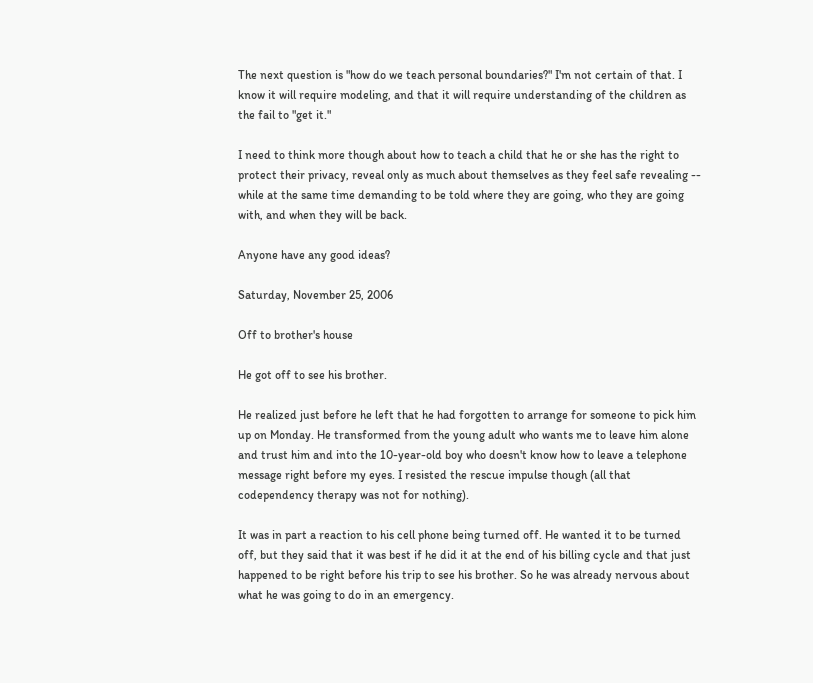The next question is "how do we teach personal boundaries?" I'm not certain of that. I know it will require modeling, and that it will require understanding of the children as the fail to "get it."

I need to think more though about how to teach a child that he or she has the right to protect their privacy, reveal only as much about themselves as they feel safe revealing -- while at the same time demanding to be told where they are going, who they are going with, and when they will be back.

Anyone have any good ideas?

Saturday, November 25, 2006

Off to brother's house

He got off to see his brother.

He realized just before he left that he had forgotten to arrange for someone to pick him up on Monday. He transformed from the young adult who wants me to leave him alone and trust him and into the 10-year-old boy who doesn't know how to leave a telephone message right before my eyes. I resisted the rescue impulse though (all that codependency therapy was not for nothing).

It was in part a reaction to his cell phone being turned off. He wanted it to be turned off, but they said that it was best if he did it at the end of his billing cycle and that just happened to be right before his trip to see his brother. So he was already nervous about what he was going to do in an emergency.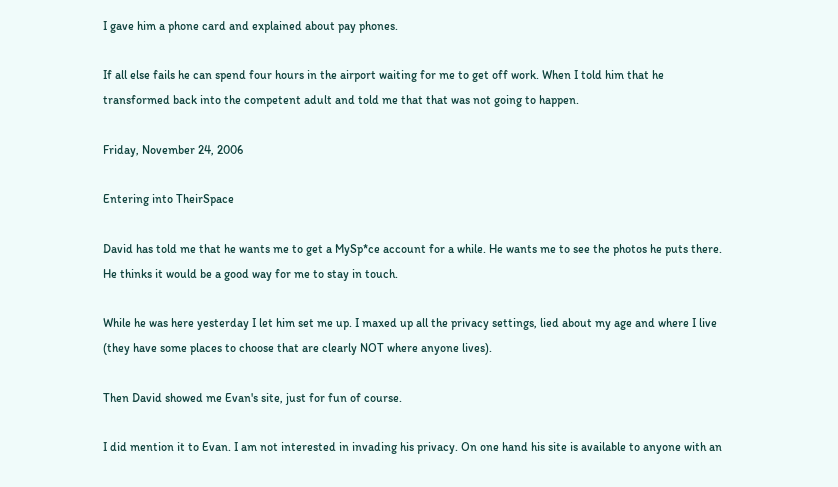I gave him a phone card and explained about pay phones.

If all else fails he can spend four hours in the airport waiting for me to get off work. When I told him that he transformed back into the competent adult and told me that that was not going to happen.

Friday, November 24, 2006

Entering into TheirSpace

David has told me that he wants me to get a MySp*ce account for a while. He wants me to see the photos he puts there. He thinks it would be a good way for me to stay in touch.

While he was here yesterday I let him set me up. I maxed up all the privacy settings, lied about my age and where I live (they have some places to choose that are clearly NOT where anyone lives).

Then David showed me Evan's site, just for fun of course.

I did mention it to Evan. I am not interested in invading his privacy. On one hand his site is available to anyone with an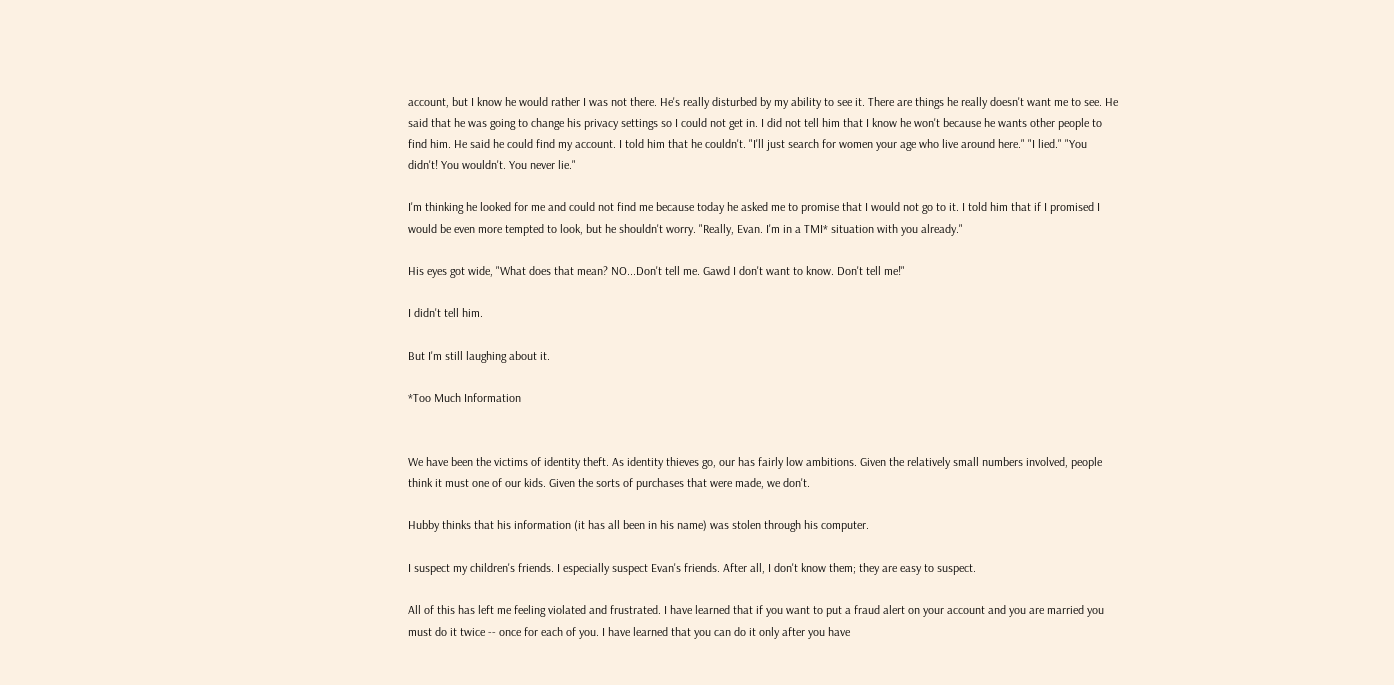account, but I know he would rather I was not there. He's really disturbed by my ability to see it. There are things he really doesn't want me to see. He said that he was going to change his privacy settings so I could not get in. I did not tell him that I know he won't because he wants other people to find him. He said he could find my account. I told him that he couldn't. "I'll just search for women your age who live around here." "I lied." "You didn't! You wouldn't. You never lie."

I'm thinking he looked for me and could not find me because today he asked me to promise that I would not go to it. I told him that if I promised I would be even more tempted to look, but he shouldn't worry. "Really, Evan. I'm in a TMI* situation with you already."

His eyes got wide, "What does that mean? NO...Don't tell me. Gawd I don't want to know. Don't tell me!"

I didn't tell him.

But I'm still laughing about it.

*Too Much Information


We have been the victims of identity theft. As identity thieves go, our has fairly low ambitions. Given the relatively small numbers involved, people think it must one of our kids. Given the sorts of purchases that were made, we don't.

Hubby thinks that his information (it has all been in his name) was stolen through his computer.

I suspect my children's friends. I especially suspect Evan's friends. After all, I don't know them; they are easy to suspect.

All of this has left me feeling violated and frustrated. I have learned that if you want to put a fraud alert on your account and you are married you must do it twice -- once for each of you. I have learned that you can do it only after you have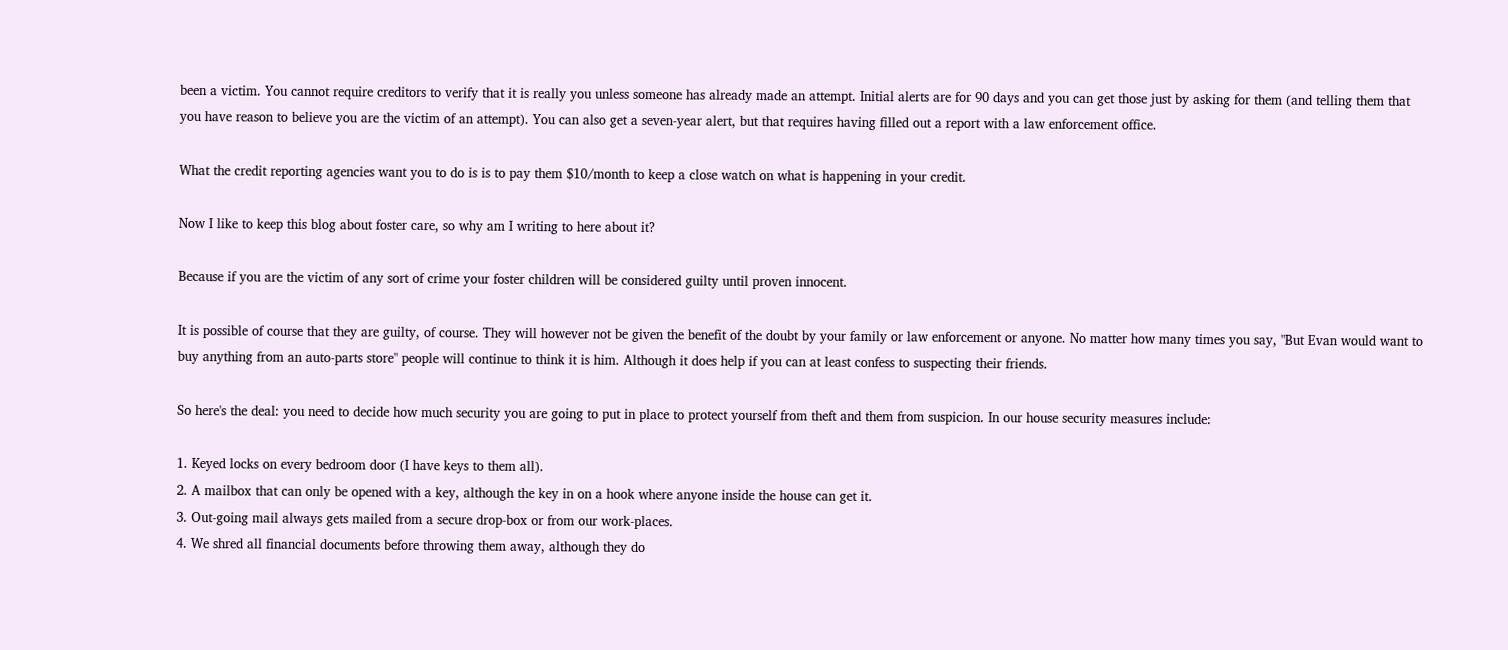been a victim. You cannot require creditors to verify that it is really you unless someone has already made an attempt. Initial alerts are for 90 days and you can get those just by asking for them (and telling them that you have reason to believe you are the victim of an attempt). You can also get a seven-year alert, but that requires having filled out a report with a law enforcement office.

What the credit reporting agencies want you to do is is to pay them $10/month to keep a close watch on what is happening in your credit.

Now I like to keep this blog about foster care, so why am I writing to here about it?

Because if you are the victim of any sort of crime your foster children will be considered guilty until proven innocent.

It is possible of course that they are guilty, of course. They will however not be given the benefit of the doubt by your family or law enforcement or anyone. No matter how many times you say, "But Evan would want to buy anything from an auto-parts store" people will continue to think it is him. Although it does help if you can at least confess to suspecting their friends.

So here's the deal: you need to decide how much security you are going to put in place to protect yourself from theft and them from suspicion. In our house security measures include:

1. Keyed locks on every bedroom door (I have keys to them all).
2. A mailbox that can only be opened with a key, although the key in on a hook where anyone inside the house can get it.
3. Out-going mail always gets mailed from a secure drop-box or from our work-places.
4. We shred all financial documents before throwing them away, although they do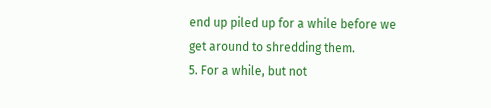end up piled up for a while before we get around to shredding them.
5. For a while, but not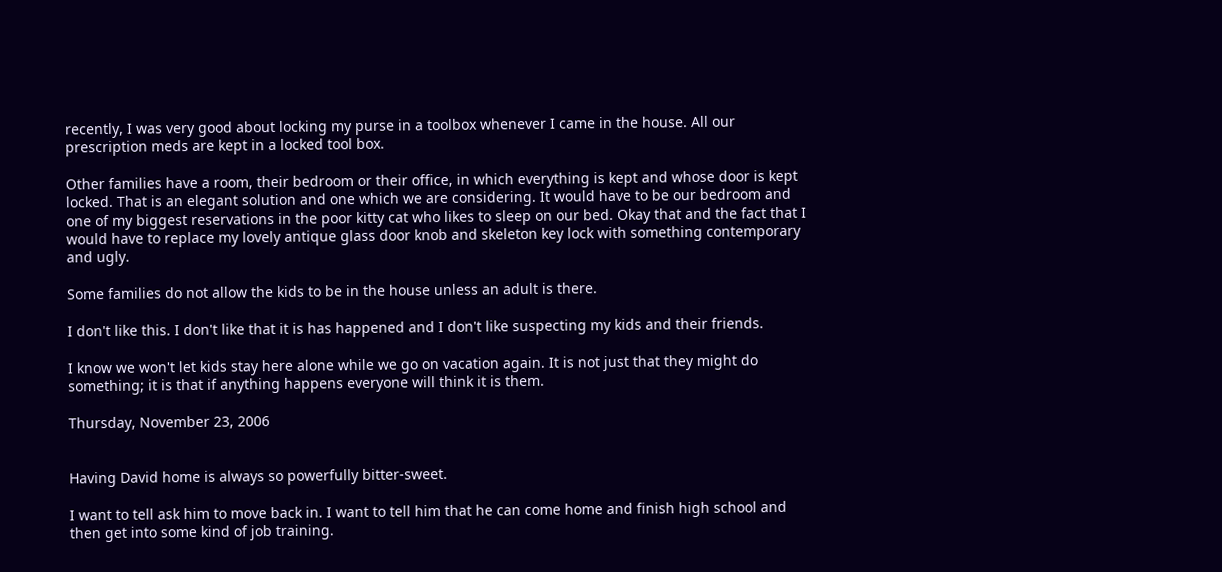recently, I was very good about locking my purse in a toolbox whenever I came in the house. All our prescription meds are kept in a locked tool box.

Other families have a room, their bedroom or their office, in which everything is kept and whose door is kept locked. That is an elegant solution and one which we are considering. It would have to be our bedroom and one of my biggest reservations in the poor kitty cat who likes to sleep on our bed. Okay that and the fact that I would have to replace my lovely antique glass door knob and skeleton key lock with something contemporary and ugly.

Some families do not allow the kids to be in the house unless an adult is there.

I don't like this. I don't like that it is has happened and I don't like suspecting my kids and their friends.

I know we won't let kids stay here alone while we go on vacation again. It is not just that they might do something; it is that if anything happens everyone will think it is them.

Thursday, November 23, 2006


Having David home is always so powerfully bitter-sweet.

I want to tell ask him to move back in. I want to tell him that he can come home and finish high school and then get into some kind of job training.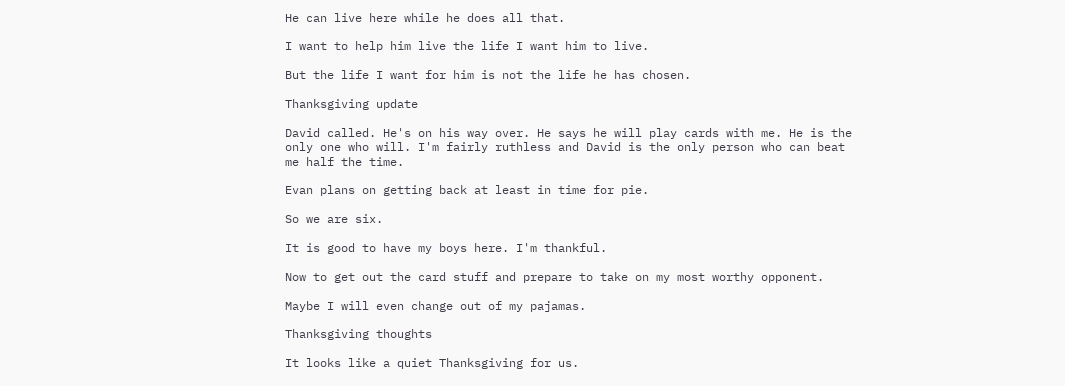He can live here while he does all that.

I want to help him live the life I want him to live.

But the life I want for him is not the life he has chosen.

Thanksgiving update

David called. He's on his way over. He says he will play cards with me. He is the only one who will. I'm fairly ruthless and David is the only person who can beat me half the time.

Evan plans on getting back at least in time for pie.

So we are six.

It is good to have my boys here. I'm thankful.

Now to get out the card stuff and prepare to take on my most worthy opponent.

Maybe I will even change out of my pajamas.

Thanksgiving thoughts

It looks like a quiet Thanksgiving for us.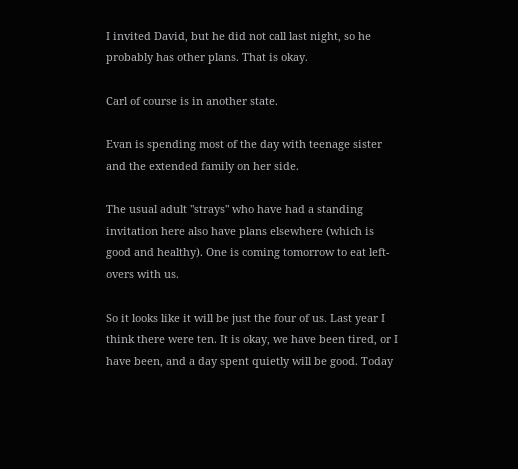I invited David, but he did not call last night, so he probably has other plans. That is okay.

Carl of course is in another state.

Evan is spending most of the day with teenage sister and the extended family on her side.

The usual adult "strays" who have had a standing invitation here also have plans elsewhere (which is good and healthy). One is coming tomorrow to eat left-overs with us.

So it looks like it will be just the four of us. Last year I think there were ten. It is okay, we have been tired, or I have been, and a day spent quietly will be good. Today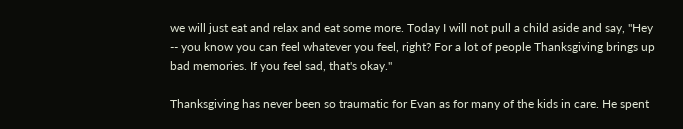we will just eat and relax and eat some more. Today I will not pull a child aside and say, "Hey -- you know you can feel whatever you feel, right? For a lot of people Thanksgiving brings up bad memories. If you feel sad, that's okay."

Thanksgiving has never been so traumatic for Evan as for many of the kids in care. He spent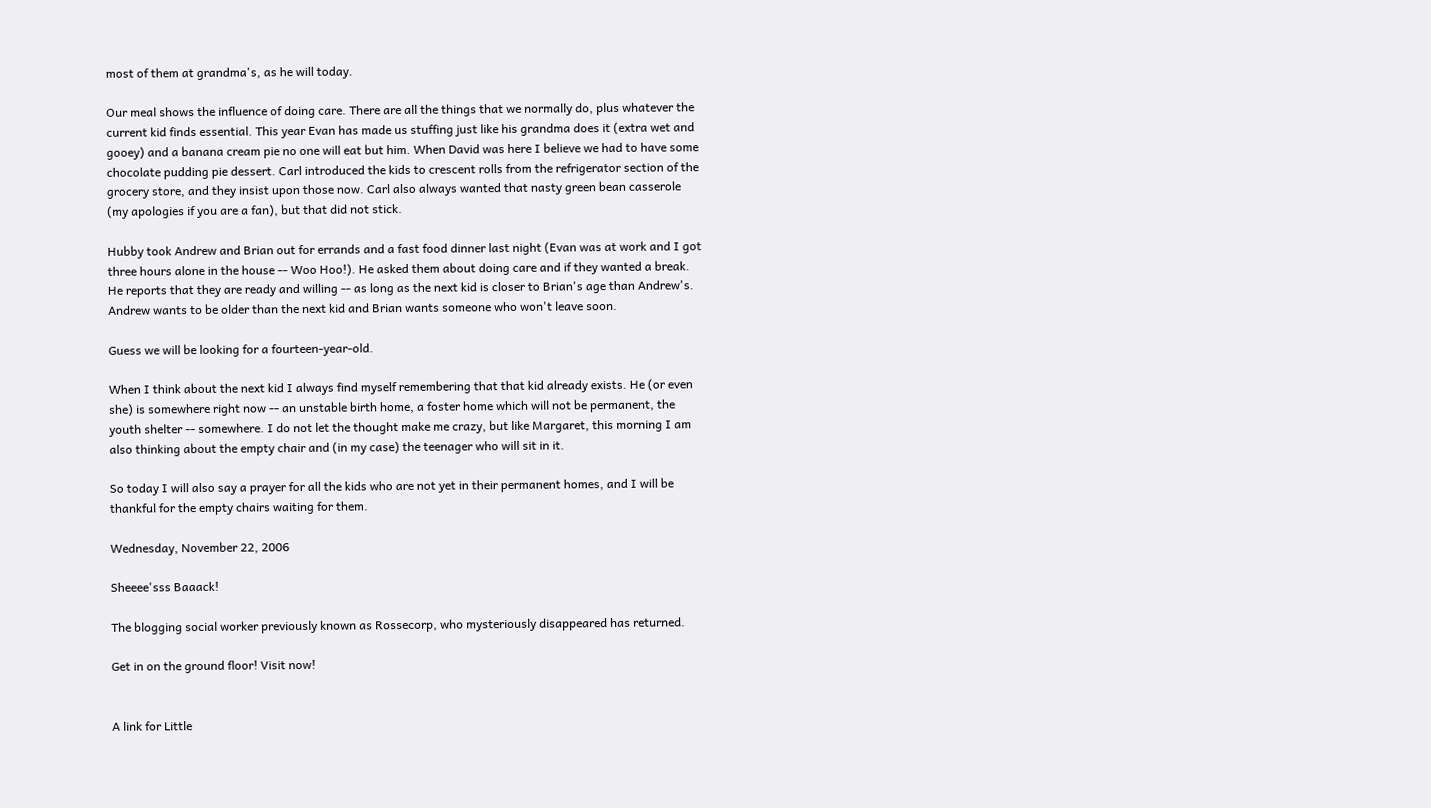most of them at grandma's, as he will today.

Our meal shows the influence of doing care. There are all the things that we normally do, plus whatever the current kid finds essential. This year Evan has made us stuffing just like his grandma does it (extra wet and gooey) and a banana cream pie no one will eat but him. When David was here I believe we had to have some chocolate pudding pie dessert. Carl introduced the kids to crescent rolls from the refrigerator section of the grocery store, and they insist upon those now. Carl also always wanted that nasty green bean casserole (my apologies if you are a fan), but that did not stick.

Hubby took Andrew and Brian out for errands and a fast food dinner last night (Evan was at work and I got three hours alone in the house -- Woo Hoo!). He asked them about doing care and if they wanted a break. He reports that they are ready and willing -- as long as the next kid is closer to Brian's age than Andrew's. Andrew wants to be older than the next kid and Brian wants someone who won't leave soon.

Guess we will be looking for a fourteen-year-old.

When I think about the next kid I always find myself remembering that that kid already exists. He (or even she) is somewhere right now -- an unstable birth home, a foster home which will not be permanent, the youth shelter -- somewhere. I do not let the thought make me crazy, but like Margaret, this morning I am also thinking about the empty chair and (in my case) the teenager who will sit in it.

So today I will also say a prayer for all the kids who are not yet in their permanent homes, and I will be thankful for the empty chairs waiting for them.

Wednesday, November 22, 2006

Sheeee'sss Baaack!

The blogging social worker previously known as Rossecorp, who mysteriously disappeared has returned.

Get in on the ground floor! Visit now!


A link for Little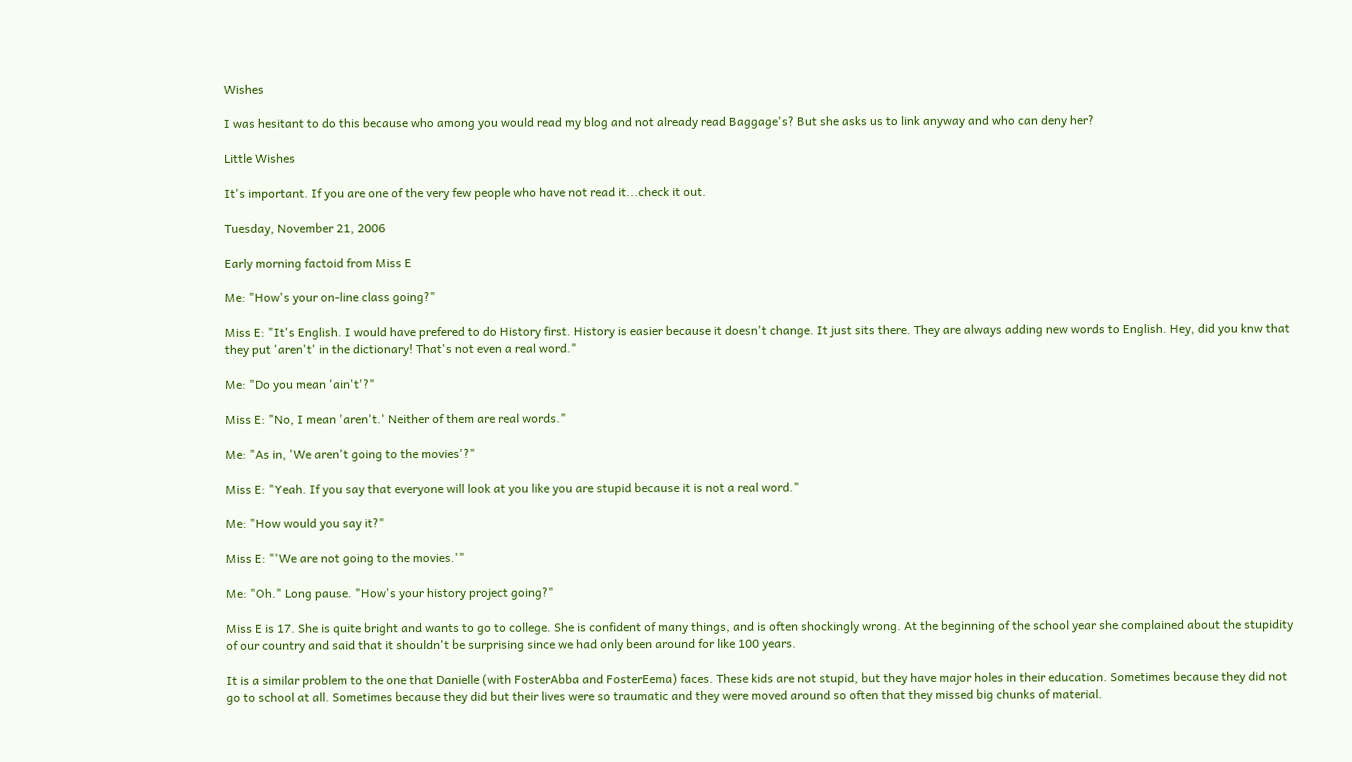Wishes

I was hesitant to do this because who among you would read my blog and not already read Baggage's? But she asks us to link anyway and who can deny her?

Little Wishes

It's important. If you are one of the very few people who have not read it...check it out.

Tuesday, November 21, 2006

Early morning factoid from Miss E

Me: "How's your on-line class going?"

Miss E: "It's English. I would have prefered to do History first. History is easier because it doesn't change. It just sits there. They are always adding new words to English. Hey, did you knw that they put 'aren't' in the dictionary! That's not even a real word."

Me: "Do you mean 'ain't'?"

Miss E: "No, I mean 'aren't.' Neither of them are real words."

Me: "As in, 'We aren't going to the movies'?"

Miss E: "Yeah. If you say that everyone will look at you like you are stupid because it is not a real word."

Me: "How would you say it?"

Miss E: "'We are not going to the movies.'"

Me: "Oh." Long pause. "How's your history project going?"

Miss E is 17. She is quite bright and wants to go to college. She is confident of many things, and is often shockingly wrong. At the beginning of the school year she complained about the stupidity of our country and said that it shouldn't be surprising since we had only been around for like 100 years.

It is a similar problem to the one that Danielle (with FosterAbba and FosterEema) faces. These kids are not stupid, but they have major holes in their education. Sometimes because they did not go to school at all. Sometimes because they did but their lives were so traumatic and they were moved around so often that they missed big chunks of material.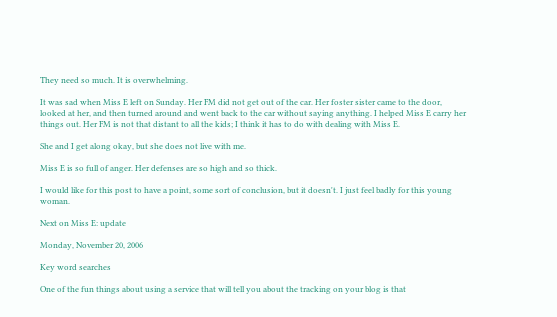They need so much. It is overwhelming.

It was sad when Miss E left on Sunday. Her FM did not get out of the car. Her foster sister came to the door, looked at her, and then turned around and went back to the car without saying anything. I helped Miss E carry her things out. Her FM is not that distant to all the kids; I think it has to do with dealing with Miss E.

She and I get along okay, but she does not live with me.

Miss E is so full of anger. Her defenses are so high and so thick.

I would like for this post to have a point, some sort of conclusion, but it doesn't. I just feel badly for this young woman.

Next on Miss E: update

Monday, November 20, 2006

Key word searches

One of the fun things about using a service that will tell you about the tracking on your blog is that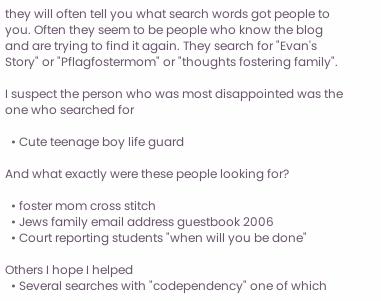they will often tell you what search words got people to you. Often they seem to be people who know the blog and are trying to find it again. They search for "Evan's Story" or "Pflagfostermom" or "thoughts fostering family".

I suspect the person who was most disappointed was the one who searched for

  • Cute teenage boy life guard

And what exactly were these people looking for?

  • foster mom cross stitch
  • Jews family email address guestbook 2006
  • Court reporting students "when will you be done"

Others I hope I helped
  • Several searches with "codependency" one of which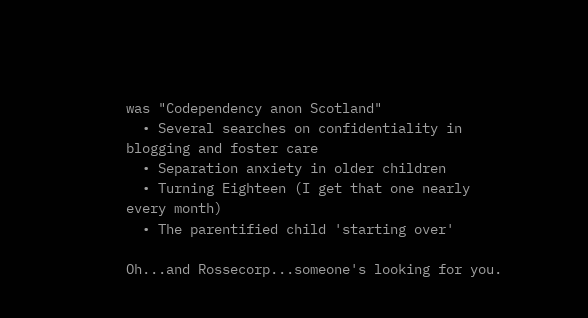was "Codependency anon Scotland"
  • Several searches on confidentiality in blogging and foster care
  • Separation anxiety in older children
  • Turning Eighteen (I get that one nearly every month)
  • The parentified child 'starting over'

Oh...and Rossecorp...someone's looking for you.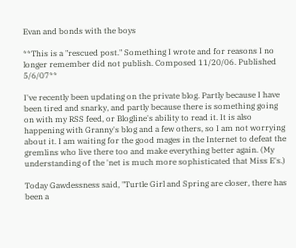Evan and bonds with the boys

**This is a "rescued post." Something I wrote and for reasons I no longer remember did not publish. Composed 11/20/06. Published 5/6/07**

I've recently been updating on the private blog. Partly because I have been tired and snarky, and partly because there is something going on with my RSS feed, or Blogline's ability to read it. It is also happening with Granny's blog and a few others, so I am not worrying about it. I am waiting for the good mages in the Internet to defeat the gremlins who live there too and make everything better again. (My understanding of the 'net is much more sophisticated that Miss E's.)

Today Gawdessness said, "Turtle Girl and Spring are closer, there has been a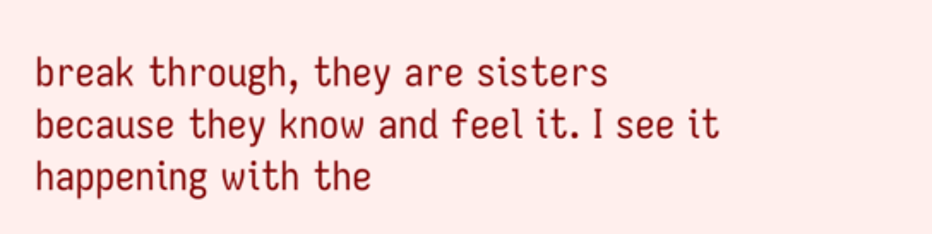break through, they are sisters because they know and feel it. I see it happening with the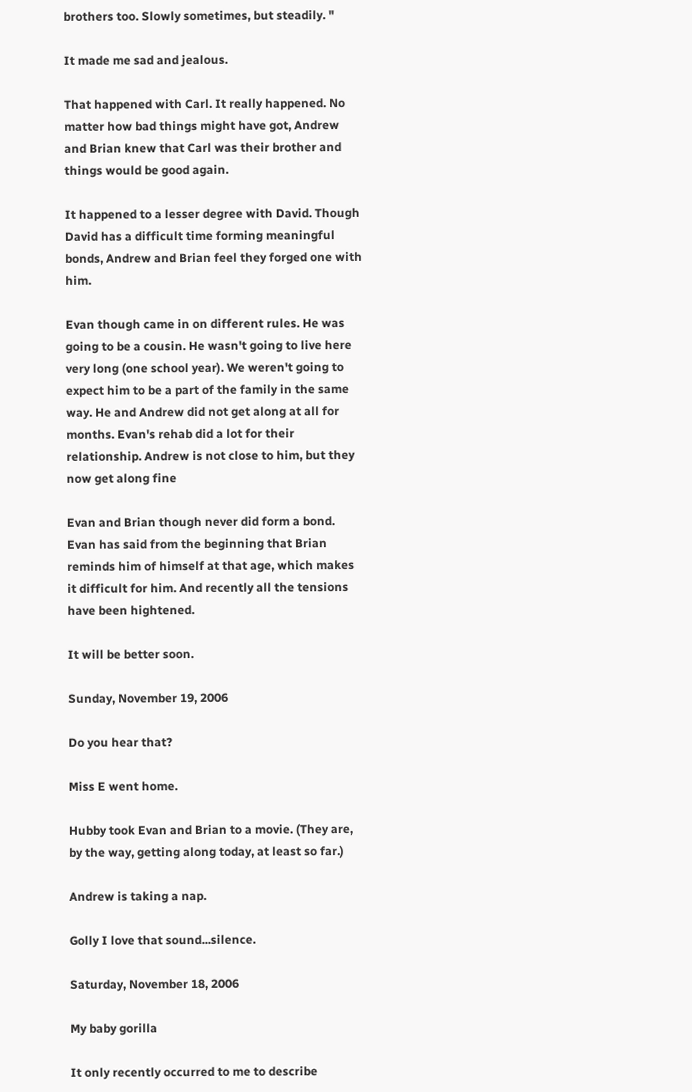brothers too. Slowly sometimes, but steadily. "

It made me sad and jealous.

That happened with Carl. It really happened. No matter how bad things might have got, Andrew and Brian knew that Carl was their brother and things would be good again.

It happened to a lesser degree with David. Though David has a difficult time forming meaningful bonds, Andrew and Brian feel they forged one with him.

Evan though came in on different rules. He was going to be a cousin. He wasn't going to live here very long (one school year). We weren't going to expect him to be a part of the family in the same way. He and Andrew did not get along at all for months. Evan's rehab did a lot for their relationship. Andrew is not close to him, but they now get along fine

Evan and Brian though never did form a bond. Evan has said from the beginning that Brian reminds him of himself at that age, which makes it difficult for him. And recently all the tensions have been hightened.

It will be better soon.

Sunday, November 19, 2006

Do you hear that?

Miss E went home.

Hubby took Evan and Brian to a movie. (They are, by the way, getting along today, at least so far.)

Andrew is taking a nap.

Golly I love that sound...silence.

Saturday, November 18, 2006

My baby gorilla

It only recently occurred to me to describe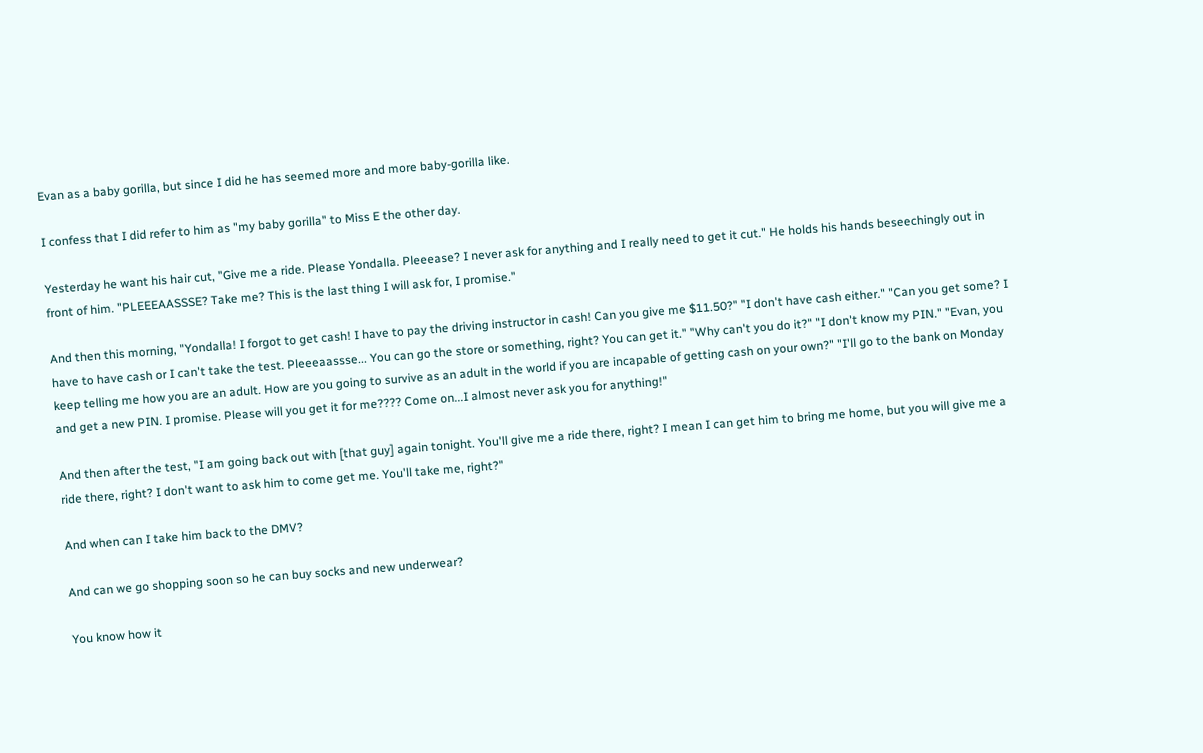Evan as a baby gorilla, but since I did he has seemed more and more baby-gorilla like.

I confess that I did refer to him as "my baby gorilla" to Miss E the other day.

Yesterday he want his hair cut, "Give me a ride. Please Yondalla. Pleeease? I never ask for anything and I really need to get it cut." He holds his hands beseechingly out in front of him. "PLEEEAASSSE? Take me? This is the last thing I will ask for, I promise."

And then this morning, "Yondalla! I forgot to get cash! I have to pay the driving instructor in cash! Can you give me $11.50?" "I don't have cash either." "Can you get some? I have to have cash or I can't take the test. Pleeeaassse... You can go the store or something, right? You can get it." "Why can't you do it?" "I don't know my PIN." "Evan, you keep telling me how you are an adult. How are you going to survive as an adult in the world if you are incapable of getting cash on your own?" "I'll go to the bank on Monday and get a new PIN. I promise. Please will you get it for me???? Come on...I almost never ask you for anything!"

And then after the test, "I am going back out with [that guy] again tonight. You'll give me a ride there, right? I mean I can get him to bring me home, but you will give me a ride there, right? I don't want to ask him to come get me. You'll take me, right?"

And when can I take him back to the DMV?

And can we go shopping soon so he can buy socks and new underwear?

You know how it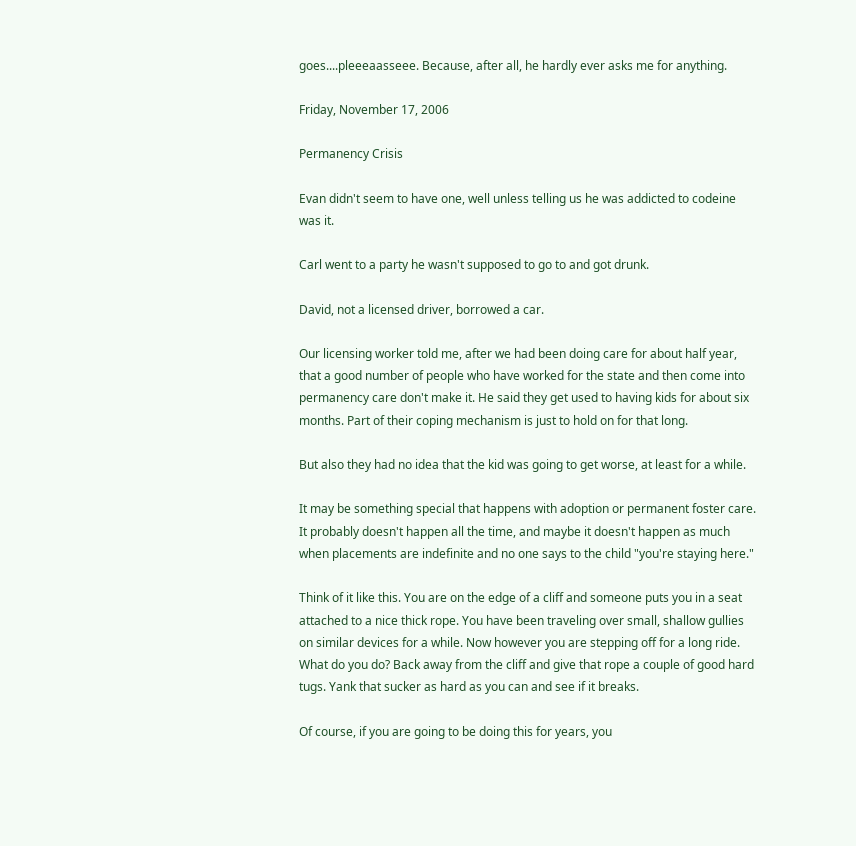goes....pleeeaasseee. Because, after all, he hardly ever asks me for anything.

Friday, November 17, 2006

Permanency Crisis

Evan didn't seem to have one, well unless telling us he was addicted to codeine was it.

Carl went to a party he wasn't supposed to go to and got drunk.

David, not a licensed driver, borrowed a car.

Our licensing worker told me, after we had been doing care for about half year, that a good number of people who have worked for the state and then come into permanency care don't make it. He said they get used to having kids for about six months. Part of their coping mechanism is just to hold on for that long.

But also they had no idea that the kid was going to get worse, at least for a while.

It may be something special that happens with adoption or permanent foster care. It probably doesn't happen all the time, and maybe it doesn't happen as much when placements are indefinite and no one says to the child "you're staying here."

Think of it like this. You are on the edge of a cliff and someone puts you in a seat attached to a nice thick rope. You have been traveling over small, shallow gullies on similar devices for a while. Now however you are stepping off for a long ride. What do you do? Back away from the cliff and give that rope a couple of good hard tugs. Yank that sucker as hard as you can and see if it breaks.

Of course, if you are going to be doing this for years, you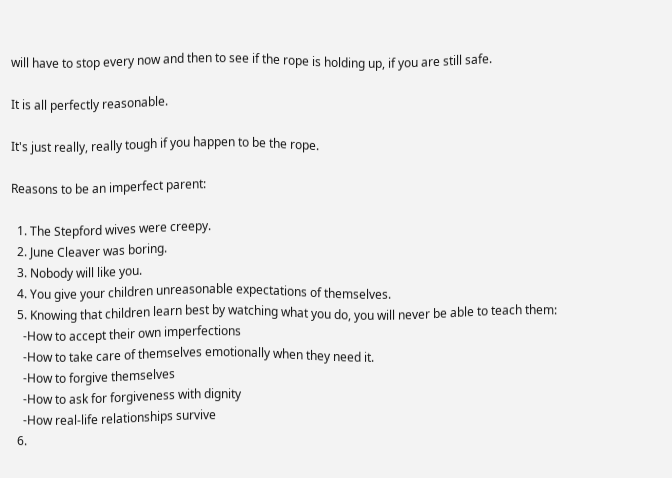will have to stop every now and then to see if the rope is holding up, if you are still safe.

It is all perfectly reasonable.

It's just really, really tough if you happen to be the rope.

Reasons to be an imperfect parent:

  1. The Stepford wives were creepy.
  2. June Cleaver was boring.
  3. Nobody will like you.
  4. You give your children unreasonable expectations of themselves.
  5. Knowing that children learn best by watching what you do, you will never be able to teach them:
    -How to accept their own imperfections
    -How to take care of themselves emotionally when they need it.
    -How to forgive themselves
    -How to ask for forgiveness with dignity
    -How real-life relationships survive
  6.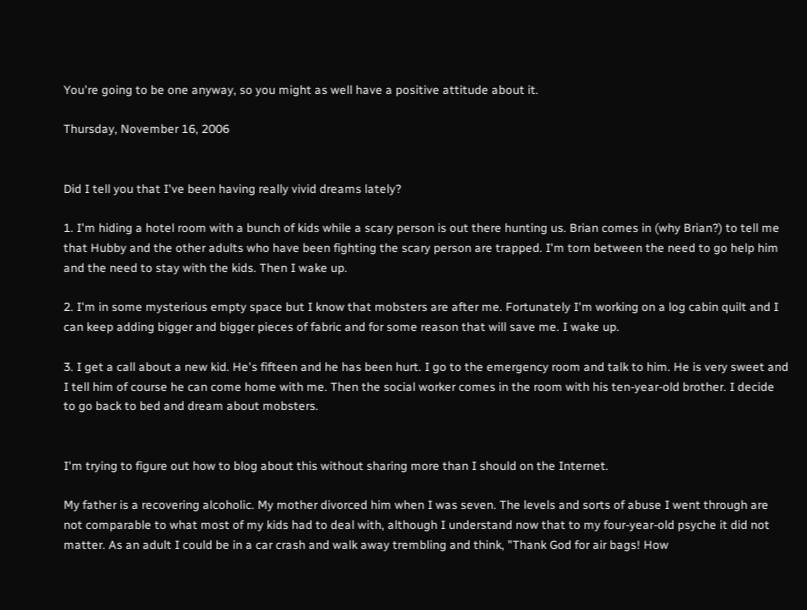You're going to be one anyway, so you might as well have a positive attitude about it.

Thursday, November 16, 2006


Did I tell you that I've been having really vivid dreams lately?

1. I'm hiding a hotel room with a bunch of kids while a scary person is out there hunting us. Brian comes in (why Brian?) to tell me that Hubby and the other adults who have been fighting the scary person are trapped. I'm torn between the need to go help him and the need to stay with the kids. Then I wake up.

2. I'm in some mysterious empty space but I know that mobsters are after me. Fortunately I'm working on a log cabin quilt and I can keep adding bigger and bigger pieces of fabric and for some reason that will save me. I wake up.

3. I get a call about a new kid. He's fifteen and he has been hurt. I go to the emergency room and talk to him. He is very sweet and I tell him of course he can come home with me. Then the social worker comes in the room with his ten-year-old brother. I decide to go back to bed and dream about mobsters.


I'm trying to figure out how to blog about this without sharing more than I should on the Internet.

My father is a recovering alcoholic. My mother divorced him when I was seven. The levels and sorts of abuse I went through are not comparable to what most of my kids had to deal with, although I understand now that to my four-year-old psyche it did not matter. As an adult I could be in a car crash and walk away trembling and think, "Thank God for air bags! How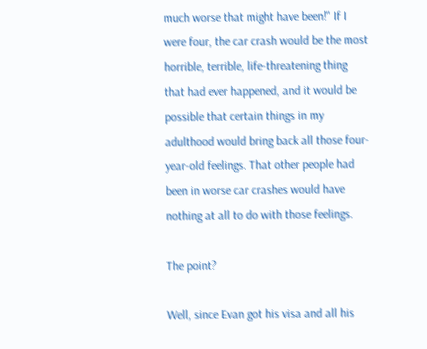much worse that might have been!" If I were four, the car crash would be the most horrible, terrible, life-threatening thing that had ever happened, and it would be possible that certain things in my adulthood would bring back all those four-year-old feelings. That other people had been in worse car crashes would have nothing at all to do with those feelings.

The point?

Well, since Evan got his visa and all his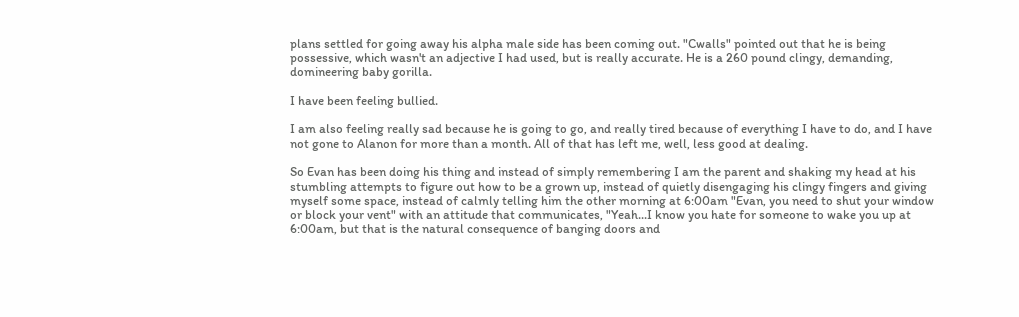plans settled for going away his alpha male side has been coming out. "Cwalls" pointed out that he is being possessive, which wasn't an adjective I had used, but is really accurate. He is a 260 pound clingy, demanding, domineering baby gorilla.

I have been feeling bullied.

I am also feeling really sad because he is going to go, and really tired because of everything I have to do, and I have not gone to Alanon for more than a month. All of that has left me, well, less good at dealing.

So Evan has been doing his thing and instead of simply remembering I am the parent and shaking my head at his stumbling attempts to figure out how to be a grown up, instead of quietly disengaging his clingy fingers and giving myself some space, instead of calmly telling him the other morning at 6:00am "Evan, you need to shut your window or block your vent" with an attitude that communicates, "Yeah...I know you hate for someone to wake you up at 6:00am, but that is the natural consequence of banging doors and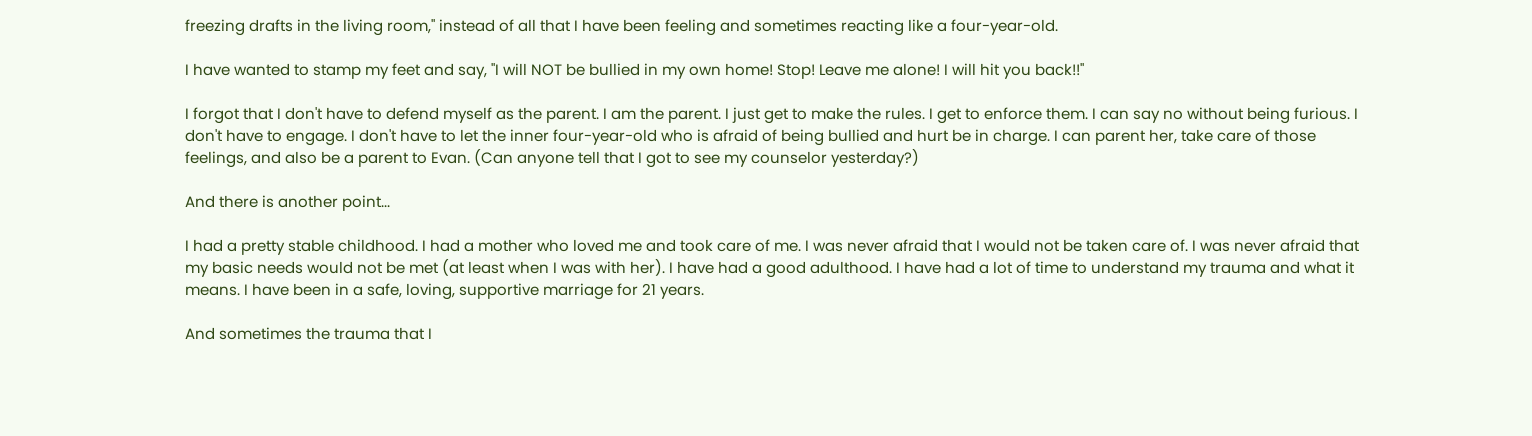freezing drafts in the living room," instead of all that I have been feeling and sometimes reacting like a four-year-old.

I have wanted to stamp my feet and say, "I will NOT be bullied in my own home! Stop! Leave me alone! I will hit you back!!"

I forgot that I don't have to defend myself as the parent. I am the parent. I just get to make the rules. I get to enforce them. I can say no without being furious. I don't have to engage. I don't have to let the inner four-year-old who is afraid of being bullied and hurt be in charge. I can parent her, take care of those feelings, and also be a parent to Evan. (Can anyone tell that I got to see my counselor yesterday?)

And there is another point...

I had a pretty stable childhood. I had a mother who loved me and took care of me. I was never afraid that I would not be taken care of. I was never afraid that my basic needs would not be met (at least when I was with her). I have had a good adulthood. I have had a lot of time to understand my trauma and what it means. I have been in a safe, loving, supportive marriage for 21 years.

And sometimes the trauma that I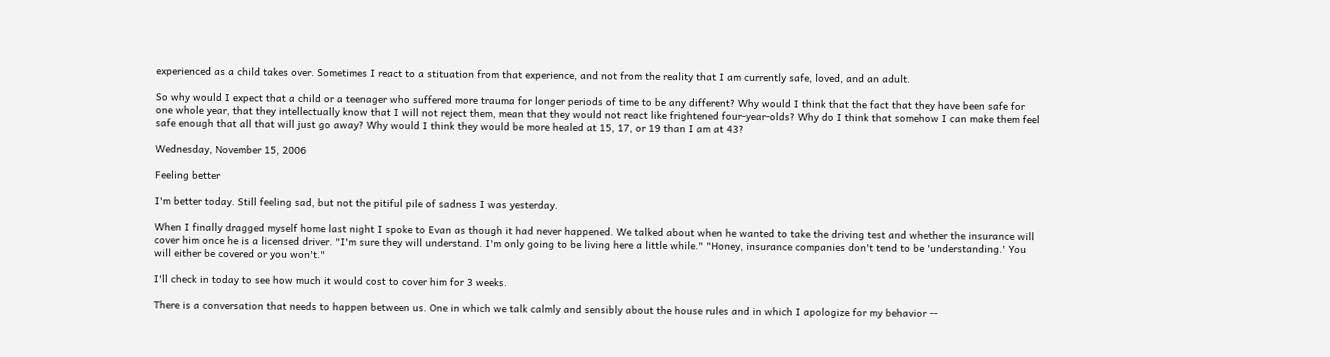experienced as a child takes over. Sometimes I react to a stituation from that experience, and not from the reality that I am currently safe, loved, and an adult.

So why would I expect that a child or a teenager who suffered more trauma for longer periods of time to be any different? Why would I think that the fact that they have been safe for one whole year, that they intellectually know that I will not reject them, mean that they would not react like frightened four-year-olds? Why do I think that somehow I can make them feel safe enough that all that will just go away? Why would I think they would be more healed at 15, 17, or 19 than I am at 43?

Wednesday, November 15, 2006

Feeling better

I'm better today. Still feeling sad, but not the pitiful pile of sadness I was yesterday.

When I finally dragged myself home last night I spoke to Evan as though it had never happened. We talked about when he wanted to take the driving test and whether the insurance will cover him once he is a licensed driver. "I'm sure they will understand. I'm only going to be living here a little while." "Honey, insurance companies don't tend to be 'understanding.' You will either be covered or you won't."

I'll check in today to see how much it would cost to cover him for 3 weeks.

There is a conversation that needs to happen between us. One in which we talk calmly and sensibly about the house rules and in which I apologize for my behavior --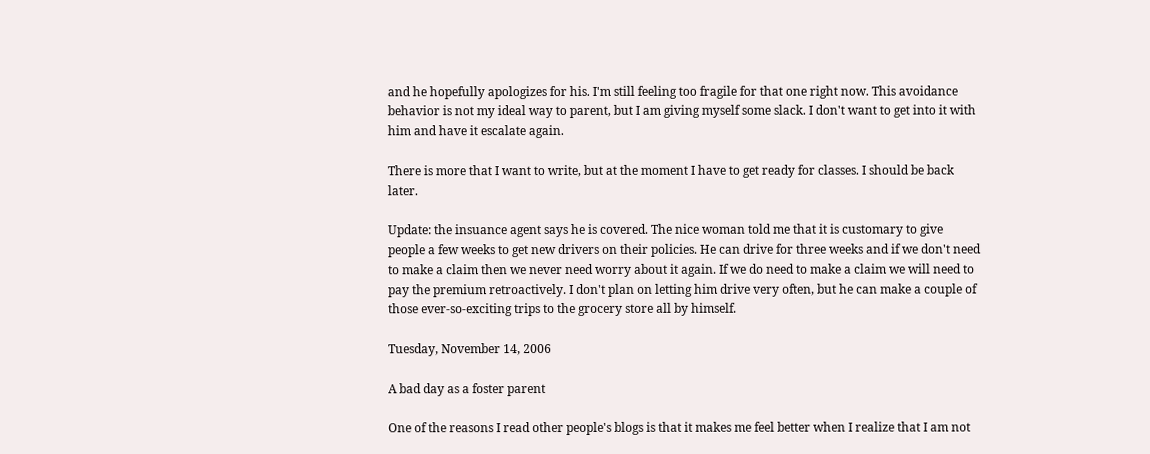and he hopefully apologizes for his. I'm still feeling too fragile for that one right now. This avoidance behavior is not my ideal way to parent, but I am giving myself some slack. I don't want to get into it with him and have it escalate again.

There is more that I want to write, but at the moment I have to get ready for classes. I should be back later.

Update: the insuance agent says he is covered. The nice woman told me that it is customary to give people a few weeks to get new drivers on their policies. He can drive for three weeks and if we don't need to make a claim then we never need worry about it again. If we do need to make a claim we will need to pay the premium retroactively. I don't plan on letting him drive very often, but he can make a couple of those ever-so-exciting trips to the grocery store all by himself.

Tuesday, November 14, 2006

A bad day as a foster parent

One of the reasons I read other people's blogs is that it makes me feel better when I realize that I am not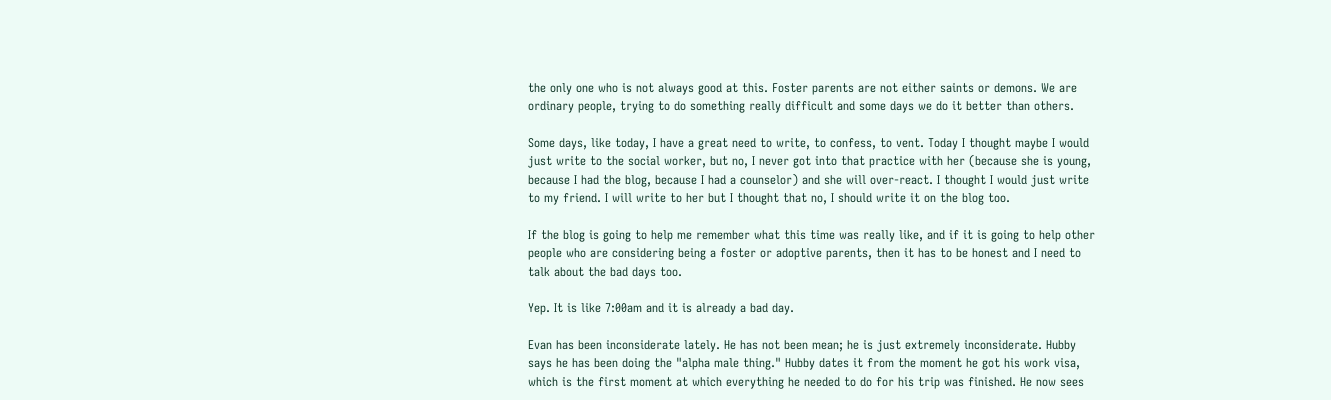the only one who is not always good at this. Foster parents are not either saints or demons. We are ordinary people, trying to do something really difficult and some days we do it better than others.

Some days, like today, I have a great need to write, to confess, to vent. Today I thought maybe I would just write to the social worker, but no, I never got into that practice with her (because she is young, because I had the blog, because I had a counselor) and she will over-react. I thought I would just write to my friend. I will write to her but I thought that no, I should write it on the blog too.

If the blog is going to help me remember what this time was really like, and if it is going to help other people who are considering being a foster or adoptive parents, then it has to be honest and I need to talk about the bad days too.

Yep. It is like 7:00am and it is already a bad day.

Evan has been inconsiderate lately. He has not been mean; he is just extremely inconsiderate. Hubby says he has been doing the "alpha male thing." Hubby dates it from the moment he got his work visa, which is the first moment at which everything he needed to do for his trip was finished. He now sees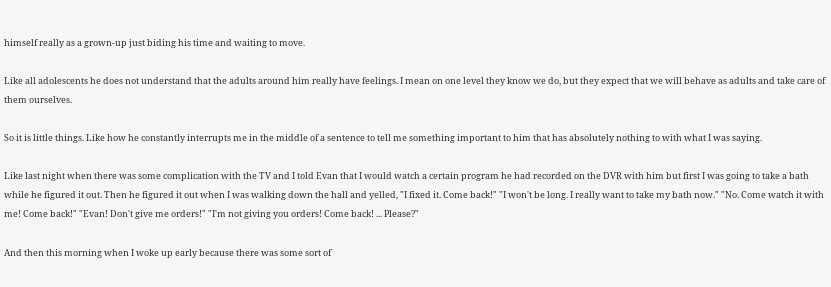himself really as a grown-up just biding his time and waiting to move.

Like all adolescents he does not understand that the adults around him really have feelings. I mean on one level they know we do, but they expect that we will behave as adults and take care of them ourselves.

So it is little things. Like how he constantly interrupts me in the middle of a sentence to tell me something important to him that has absolutely nothing to with what I was saying.

Like last night when there was some complication with the TV and I told Evan that I would watch a certain program he had recorded on the DVR with him but first I was going to take a bath while he figured it out. Then he figured it out when I was walking down the hall and yelled, "I fixed it. Come back!" "I won't be long. I really want to take my bath now." "No. Come watch it with me! Come back!" "Evan! Don't give me orders!" "I'm not giving you orders! Come back! ... Please?"

And then this morning when I woke up early because there was some sort of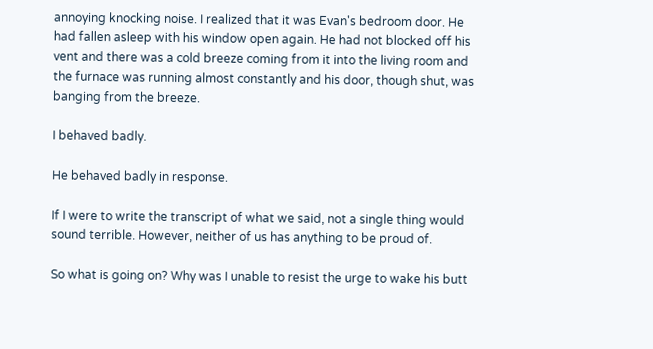annoying knocking noise. I realized that it was Evan's bedroom door. He had fallen asleep with his window open again. He had not blocked off his vent and there was a cold breeze coming from it into the living room and the furnace was running almost constantly and his door, though shut, was banging from the breeze.

I behaved badly.

He behaved badly in response.

If I were to write the transcript of what we said, not a single thing would sound terrible. However, neither of us has anything to be proud of.

So what is going on? Why was I unable to resist the urge to wake his butt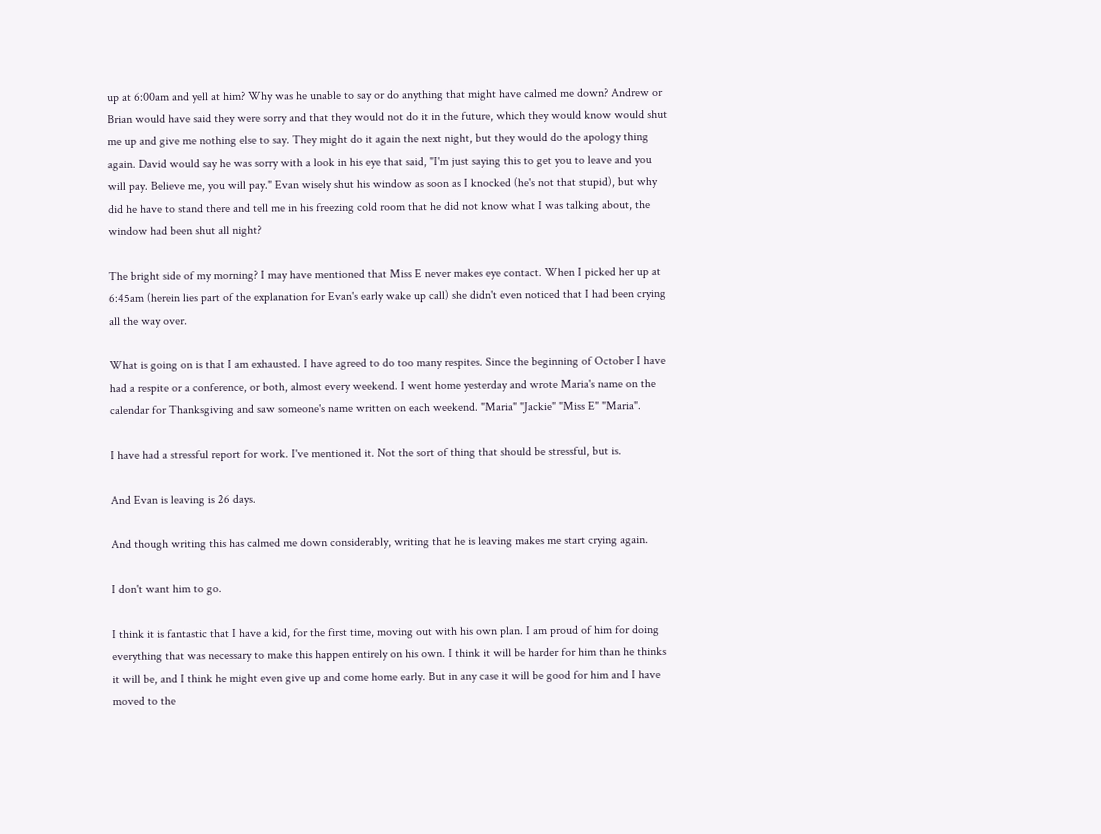up at 6:00am and yell at him? Why was he unable to say or do anything that might have calmed me down? Andrew or Brian would have said they were sorry and that they would not do it in the future, which they would know would shut me up and give me nothing else to say. They might do it again the next night, but they would do the apology thing again. David would say he was sorry with a look in his eye that said, "I'm just saying this to get you to leave and you will pay. Believe me, you will pay." Evan wisely shut his window as soon as I knocked (he's not that stupid), but why did he have to stand there and tell me in his freezing cold room that he did not know what I was talking about, the window had been shut all night?

The bright side of my morning? I may have mentioned that Miss E never makes eye contact. When I picked her up at 6:45am (herein lies part of the explanation for Evan's early wake up call) she didn't even noticed that I had been crying all the way over.

What is going on is that I am exhausted. I have agreed to do too many respites. Since the beginning of October I have had a respite or a conference, or both, almost every weekend. I went home yesterday and wrote Maria's name on the calendar for Thanksgiving and saw someone's name written on each weekend. "Maria" "Jackie" "Miss E" "Maria".

I have had a stressful report for work. I've mentioned it. Not the sort of thing that should be stressful, but is.

And Evan is leaving is 26 days.

And though writing this has calmed me down considerably, writing that he is leaving makes me start crying again.

I don't want him to go.

I think it is fantastic that I have a kid, for the first time, moving out with his own plan. I am proud of him for doing everything that was necessary to make this happen entirely on his own. I think it will be harder for him than he thinks it will be, and I think he might even give up and come home early. But in any case it will be good for him and I have moved to the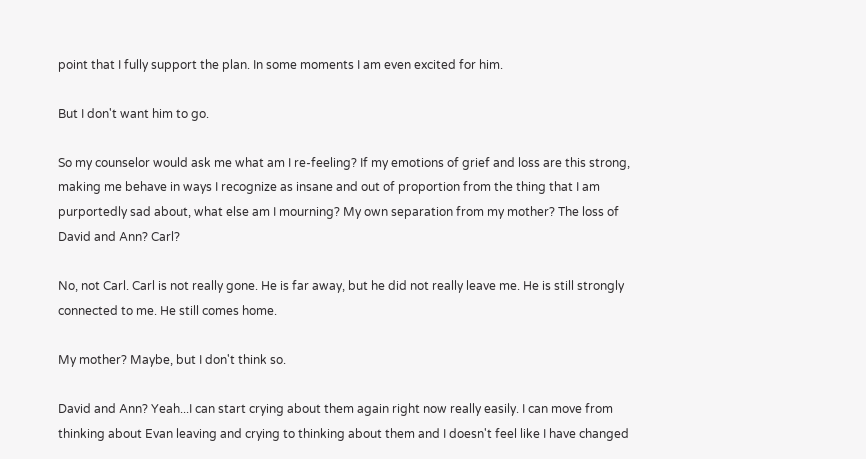point that I fully support the plan. In some moments I am even excited for him.

But I don't want him to go.

So my counselor would ask me what am I re-feeling? If my emotions of grief and loss are this strong, making me behave in ways I recognize as insane and out of proportion from the thing that I am purportedly sad about, what else am I mourning? My own separation from my mother? The loss of David and Ann? Carl?

No, not Carl. Carl is not really gone. He is far away, but he did not really leave me. He is still strongly connected to me. He still comes home.

My mother? Maybe, but I don't think so.

David and Ann? Yeah...I can start crying about them again right now really easily. I can move from thinking about Evan leaving and crying to thinking about them and I doesn't feel like I have changed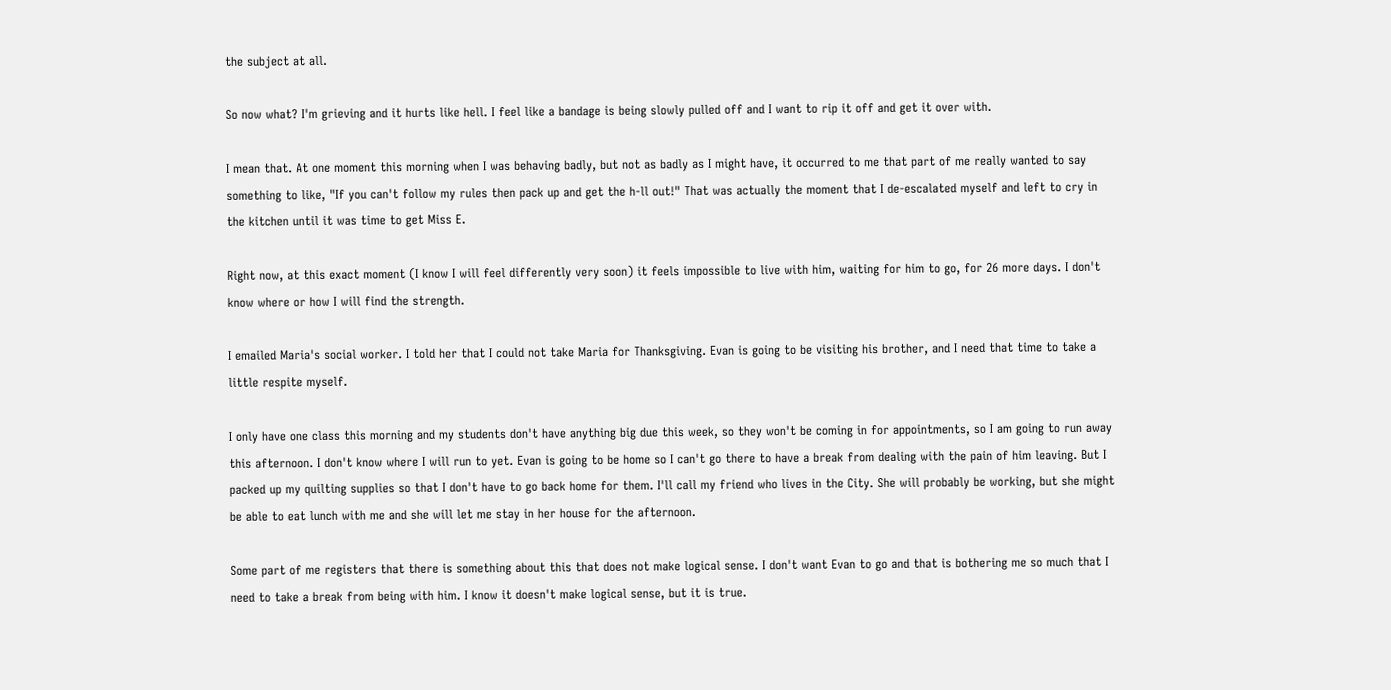the subject at all.

So now what? I'm grieving and it hurts like hell. I feel like a bandage is being slowly pulled off and I want to rip it off and get it over with.

I mean that. At one moment this morning when I was behaving badly, but not as badly as I might have, it occurred to me that part of me really wanted to say something to like, "If you can't follow my rules then pack up and get the h-ll out!" That was actually the moment that I de-escalated myself and left to cry in the kitchen until it was time to get Miss E.

Right now, at this exact moment (I know I will feel differently very soon) it feels impossible to live with him, waiting for him to go, for 26 more days. I don't know where or how I will find the strength.

I emailed Maria's social worker. I told her that I could not take Maria for Thanksgiving. Evan is going to be visiting his brother, and I need that time to take a little respite myself.

I only have one class this morning and my students don't have anything big due this week, so they won't be coming in for appointments, so I am going to run away this afternoon. I don't know where I will run to yet. Evan is going to be home so I can't go there to have a break from dealing with the pain of him leaving. But I packed up my quilting supplies so that I don't have to go back home for them. I'll call my friend who lives in the City. She will probably be working, but she might be able to eat lunch with me and she will let me stay in her house for the afternoon.

Some part of me registers that there is something about this that does not make logical sense. I don't want Evan to go and that is bothering me so much that I need to take a break from being with him. I know it doesn't make logical sense, but it is true.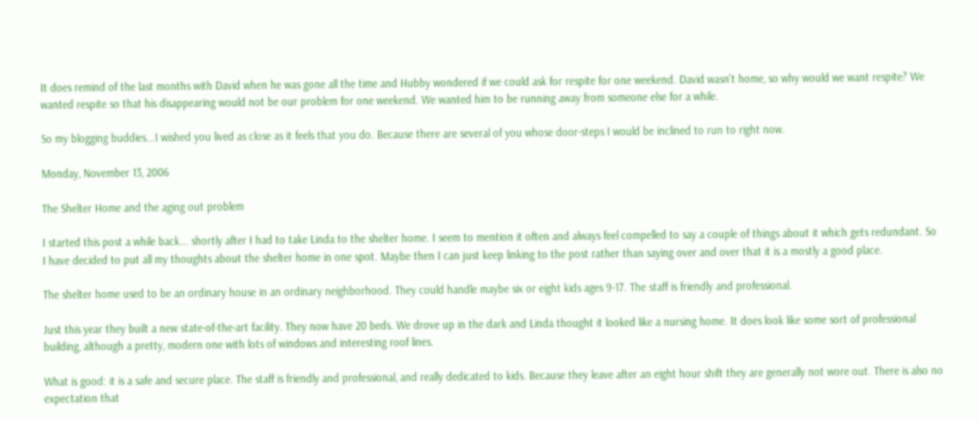It does remind of the last months with David when he was gone all the time and Hubby wondered if we could ask for respite for one weekend. David wasn't home, so why would we want respite? We wanted respite so that his disappearing would not be our problem for one weekend. We wanted him to be running away from someone else for a while.

So my blogging buddies...I wished you lived as close as it feels that you do. Because there are several of you whose door-steps I would be inclined to run to right now.

Monday, November 13, 2006

The Shelter Home and the aging out problem

I started this post a while back... shortly after I had to take Linda to the shelter home. I seem to mention it often and always feel compelled to say a couple of things about it which gets redundant. So I have decided to put all my thoughts about the shelter home in one spot. Maybe then I can just keep linking to the post rather than saying over and over that it is a mostly a good place.

The shelter home used to be an ordinary house in an ordinary neighborhood. They could handle maybe six or eight kids ages 9-17. The staff is friendly and professional.

Just this year they built a new state-of-the-art facility. They now have 20 beds. We drove up in the dark and Linda thought it looked like a nursing home. It does look like some sort of professional building, although a pretty, modern one with lots of windows and interesting roof lines.

What is good: it is a safe and secure place. The staff is friendly and professional, and really dedicated to kids. Because they leave after an eight hour shift they are generally not wore out. There is also no expectation that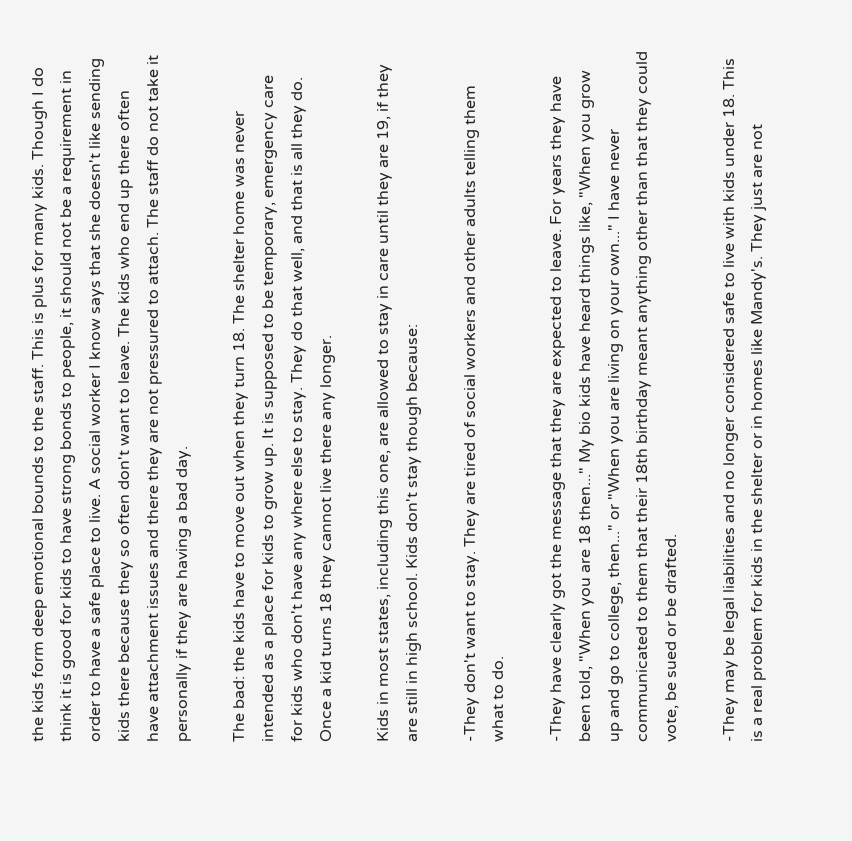the kids form deep emotional bounds to the staff. This is plus for many kids. Though I do think it is good for kids to have strong bonds to people, it should not be a requirement in order to have a safe place to live. A social worker I know says that she doesn't like sending kids there because they so often don't want to leave. The kids who end up there often have attachment issues and there they are not pressured to attach. The staff do not take it personally if they are having a bad day.

The bad: the kids have to move out when they turn 18. The shelter home was never intended as a place for kids to grow up. It is supposed to be temporary, emergency care for kids who don't have any where else to stay. They do that well, and that is all they do. Once a kid turns 18 they cannot live there any longer.

Kids in most states, including this one, are allowed to stay in care until they are 19, if they are still in high school. Kids don't stay though because:

-They don't want to stay. They are tired of social workers and other adults telling them what to do.

-They have clearly got the message that they are expected to leave. For years they have been told, "When you are 18 then..." My bio kids have heard things like, "When you grow up and go to college, then..." or "When you are living on your own..." I have never communicated to them that their 18th birthday meant anything other than that they could vote, be sued or be drafted.

-They may be legal liabilities and no longer considered safe to live with kids under 18. This is a real problem for kids in the shelter or in homes like Mandy's. They just are not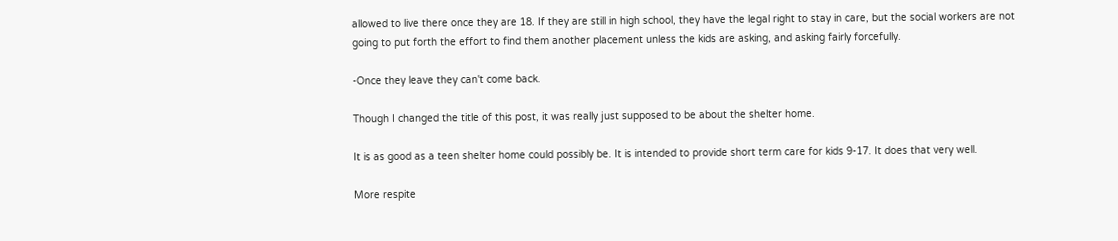allowed to live there once they are 18. If they are still in high school, they have the legal right to stay in care, but the social workers are not going to put forth the effort to find them another placement unless the kids are asking, and asking fairly forcefully.

-Once they leave they can't come back.

Though I changed the title of this post, it was really just supposed to be about the shelter home.

It is as good as a teen shelter home could possibly be. It is intended to provide short term care for kids 9-17. It does that very well.

More respite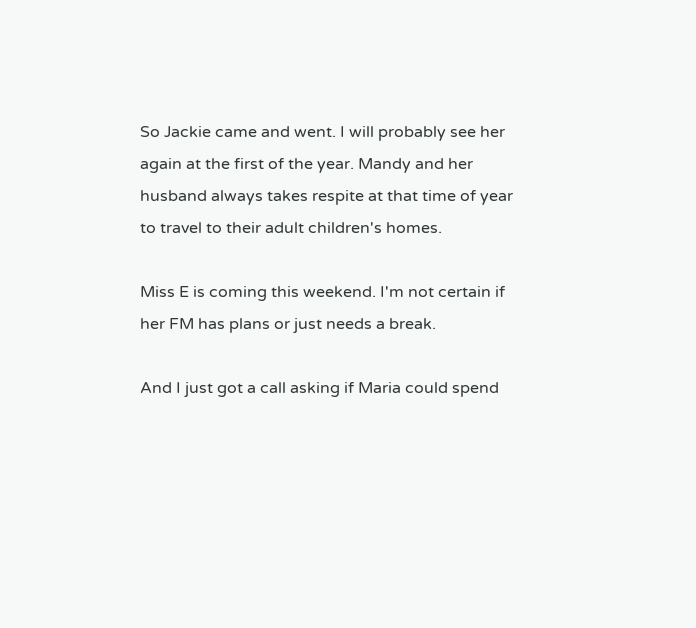So Jackie came and went. I will probably see her again at the first of the year. Mandy and her husband always takes respite at that time of year to travel to their adult children's homes.

Miss E is coming this weekend. I'm not certain if her FM has plans or just needs a break.

And I just got a call asking if Maria could spend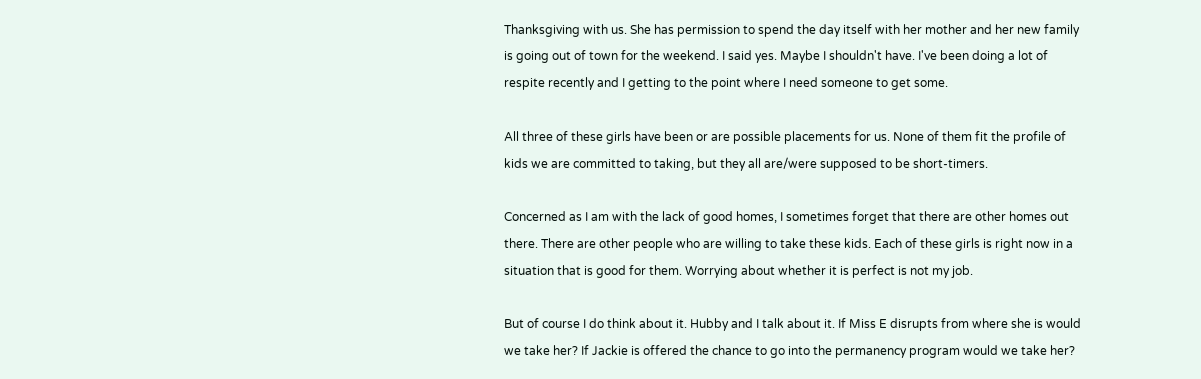Thanksgiving with us. She has permission to spend the day itself with her mother and her new family is going out of town for the weekend. I said yes. Maybe I shouldn't have. I've been doing a lot of respite recently and I getting to the point where I need someone to get some.

All three of these girls have been or are possible placements for us. None of them fit the profile of kids we are committed to taking, but they all are/were supposed to be short-timers.

Concerned as I am with the lack of good homes, I sometimes forget that there are other homes out there. There are other people who are willing to take these kids. Each of these girls is right now in a situation that is good for them. Worrying about whether it is perfect is not my job.

But of course I do think about it. Hubby and I talk about it. If Miss E disrupts from where she is would we take her? If Jackie is offered the chance to go into the permanency program would we take her?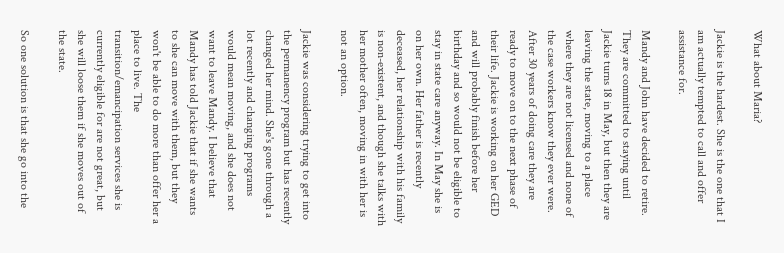What about Maria?

Jackie is the hardest. She is the one that I am actually tempted to call and offer assistance for.

Mandy and John have decided to retire. They are committed to staying until Jackie turns 18 in May, but then they are leaving the state, moving to a place where they are not licensed and none of the case workers know they ever were. After 30 years of doing care they are ready to move on to the next phase of their life. Jackie is working on her GED and will probably finish before her birthday and so would not be eligible to stay in state care anyway. In May she is on her own. Her father is recently deceased, her relationship with his family is non-existent, and though she talks with her mother often, moving in with her is not an option.

Jackie was considering trying to get into the permanency program but has recently changed her mind. She's gone through a lot recently and changing programs would mean moving, and she does not want to leave Mandy. I believe that Mandy has told Jackie that if she wants to she can move with them, but they won't be able to do more than offer her a place to live. The transition/emancipation services she is currently eligible for are not great, but she will loose them if she moves out of the state.

So one solution is that she go into the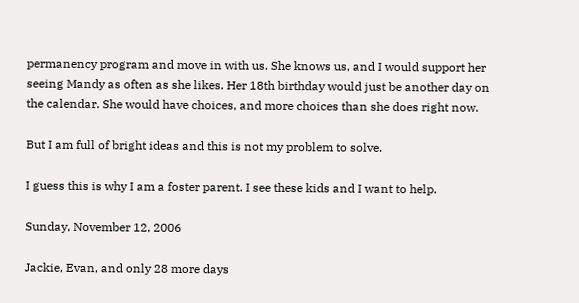permanency program and move in with us. She knows us, and I would support her seeing Mandy as often as she likes. Her 18th birthday would just be another day on the calendar. She would have choices, and more choices than she does right now.

But I am full of bright ideas and this is not my problem to solve.

I guess this is why I am a foster parent. I see these kids and I want to help.

Sunday, November 12, 2006

Jackie, Evan, and only 28 more days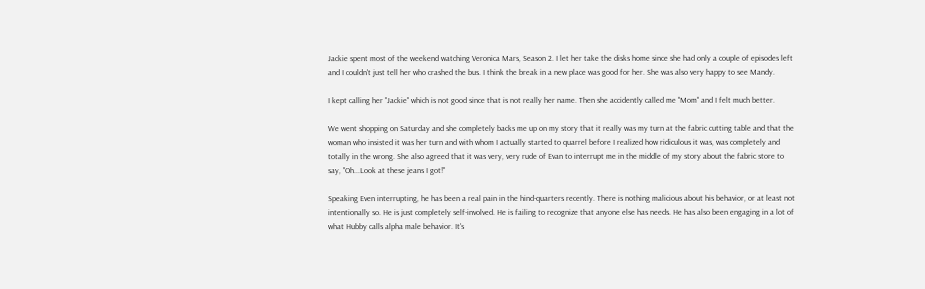Jackie spent most of the weekend watching Veronica Mars, Season 2. I let her take the disks home since she had only a couple of episodes left and I couldn't just tell her who crashed the bus. I think the break in a new place was good for her. She was also very happy to see Mandy.

I kept calling her "Jackie" which is not good since that is not really her name. Then she accidently called me "Mom" and I felt much better.

We went shopping on Saturday and she completely backs me up on my story that it really was my turn at the fabric cutting table and that the woman who insisted it was her turn and with whom I actually started to quarrel before I realized how ridiculous it was, was completely and totally in the wrong. She also agreed that it was very, very rude of Evan to interrupt me in the middle of my story about the fabric store to say, "Oh...Look at these jeans I got!"

Speaking Even interrupting, he has been a real pain in the hind-quarters recently. There is nothing malicious about his behavior, or at least not intentionally so. He is just completely self-involved. He is failing to recognize that anyone else has needs. He has also been engaging in a lot of what Hubby calls alpha male behavior. It's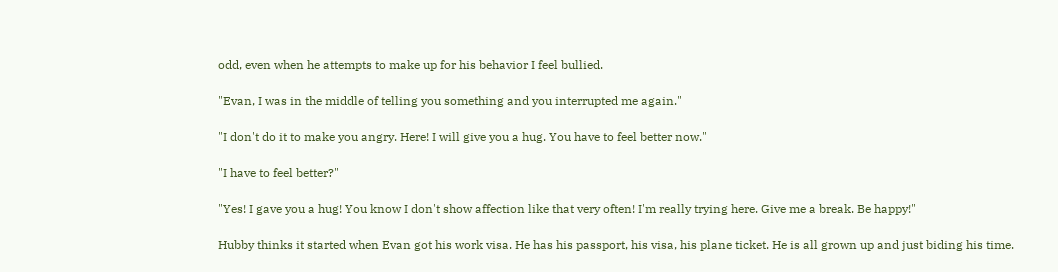odd, even when he attempts to make up for his behavior I feel bullied.

"Evan, I was in the middle of telling you something and you interrupted me again."

"I don't do it to make you angry. Here! I will give you a hug. You have to feel better now."

"I have to feel better?"

"Yes! I gave you a hug! You know I don't show affection like that very often! I'm really trying here. Give me a break. Be happy!"

Hubby thinks it started when Evan got his work visa. He has his passport, his visa, his plane ticket. He is all grown up and just biding his time.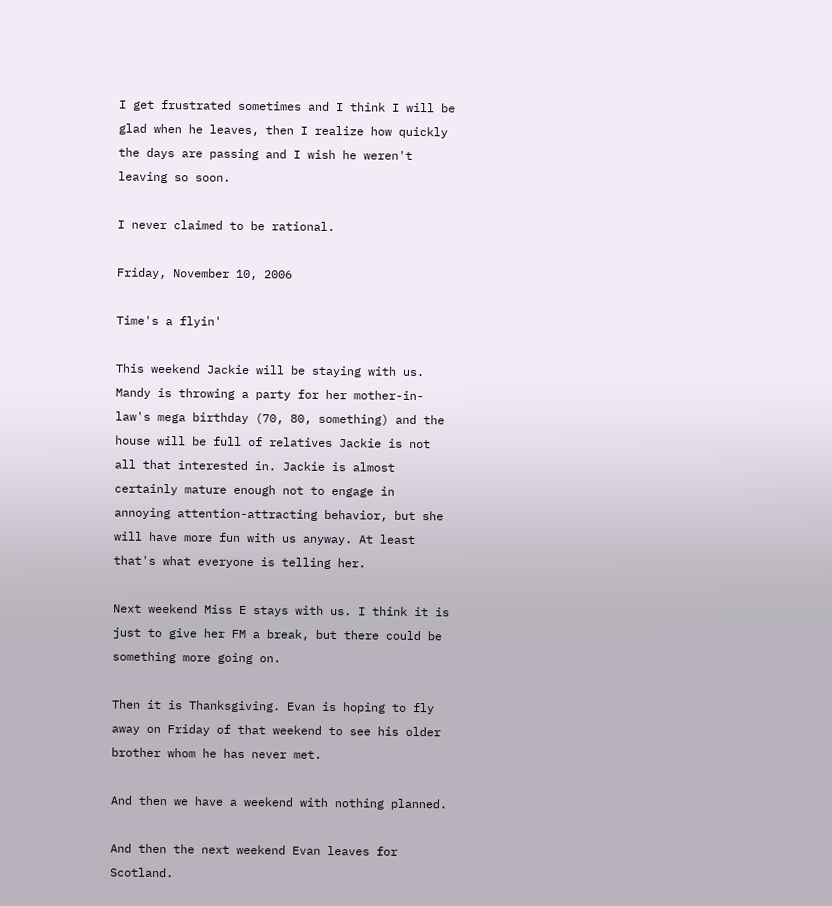I get frustrated sometimes and I think I will be glad when he leaves, then I realize how quickly the days are passing and I wish he weren't leaving so soon.

I never claimed to be rational.

Friday, November 10, 2006

Time's a flyin'

This weekend Jackie will be staying with us. Mandy is throwing a party for her mother-in-law's mega birthday (70, 80, something) and the house will be full of relatives Jackie is not all that interested in. Jackie is almost certainly mature enough not to engage in annoying attention-attracting behavior, but she will have more fun with us anyway. At least that's what everyone is telling her.

Next weekend Miss E stays with us. I think it is just to give her FM a break, but there could be something more going on.

Then it is Thanksgiving. Evan is hoping to fly away on Friday of that weekend to see his older brother whom he has never met.

And then we have a weekend with nothing planned.

And then the next weekend Evan leaves for Scotland.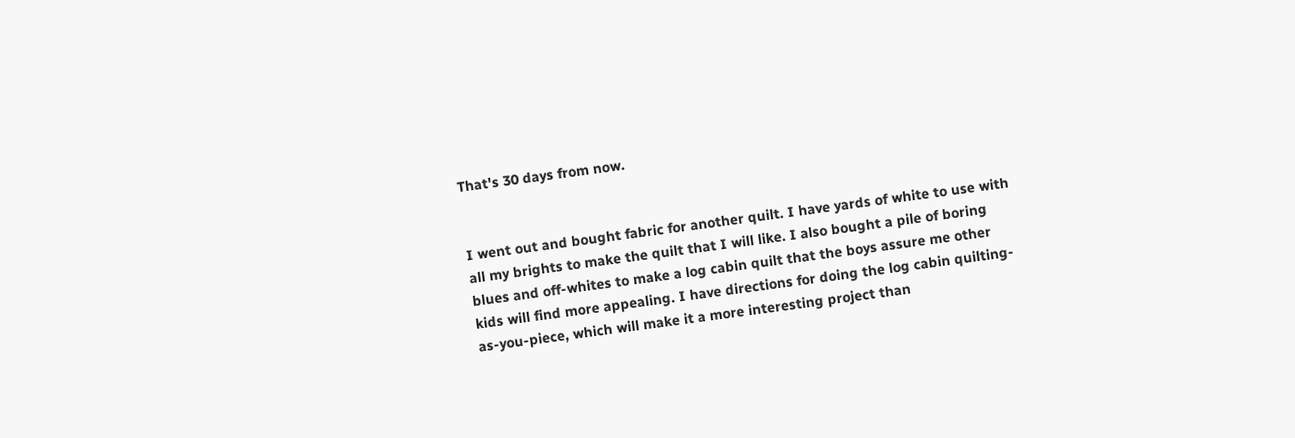That's 30 days from now.


I went out and bought fabric for another quilt. I have yards of white to use with all my brights to make the quilt that I will like. I also bought a pile of boring blues and off-whites to make a log cabin quilt that the boys assure me other kids will find more appealing. I have directions for doing the log cabin quilting-as-you-piece, which will make it a more interesting project than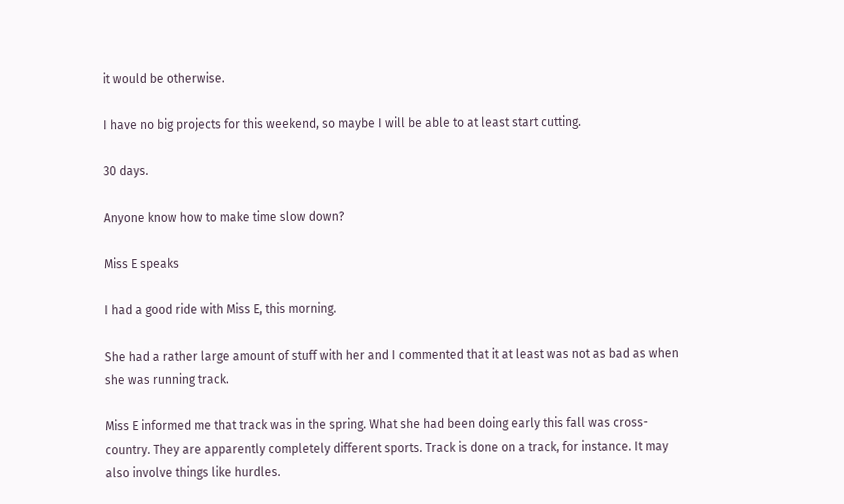it would be otherwise.

I have no big projects for this weekend, so maybe I will be able to at least start cutting.

30 days.

Anyone know how to make time slow down?

Miss E speaks

I had a good ride with Miss E, this morning.

She had a rather large amount of stuff with her and I commented that it at least was not as bad as when she was running track.

Miss E informed me that track was in the spring. What she had been doing early this fall was cross-country. They are apparently completely different sports. Track is done on a track, for instance. It may also involve things like hurdles.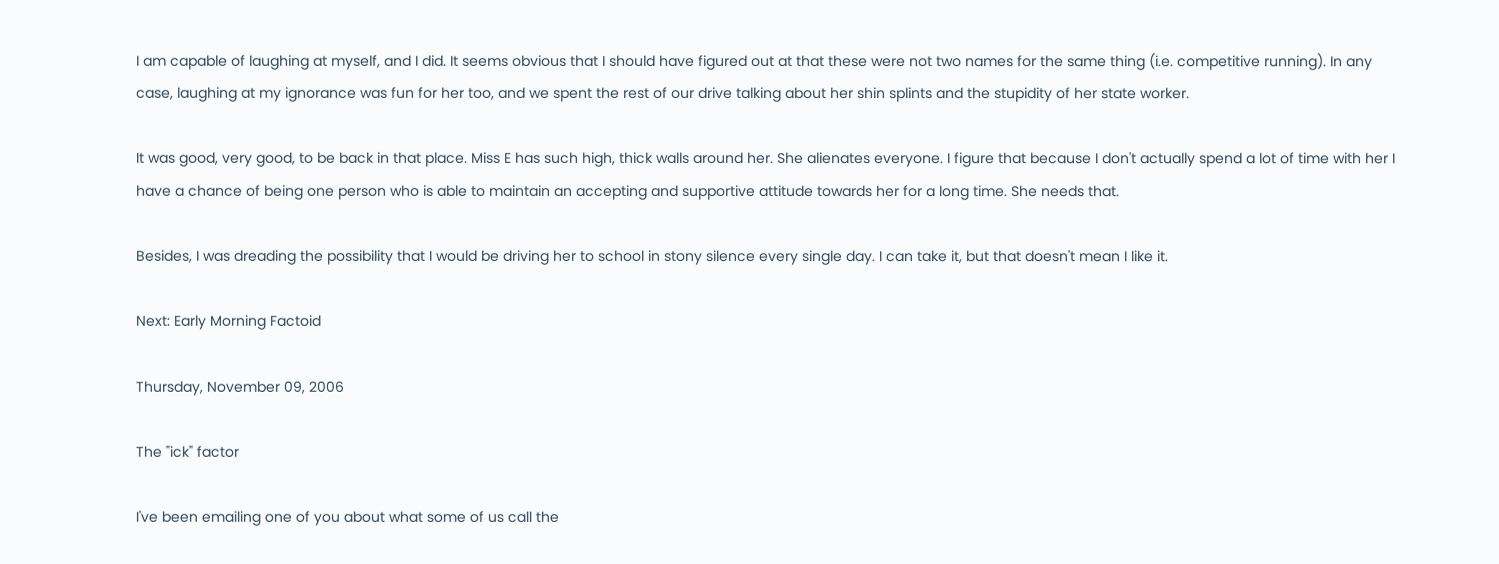I am capable of laughing at myself, and I did. It seems obvious that I should have figured out at that these were not two names for the same thing (i.e. competitive running). In any case, laughing at my ignorance was fun for her too, and we spent the rest of our drive talking about her shin splints and the stupidity of her state worker.

It was good, very good, to be back in that place. Miss E has such high, thick walls around her. She alienates everyone. I figure that because I don't actually spend a lot of time with her I have a chance of being one person who is able to maintain an accepting and supportive attitude towards her for a long time. She needs that.

Besides, I was dreading the possibility that I would be driving her to school in stony silence every single day. I can take it, but that doesn't mean I like it.

Next: Early Morning Factoid

Thursday, November 09, 2006

The "ick" factor

I've been emailing one of you about what some of us call the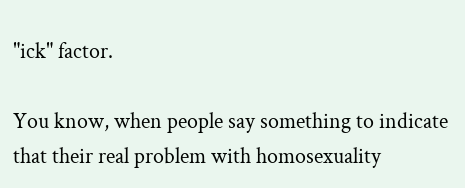"ick" factor.

You know, when people say something to indicate that their real problem with homosexuality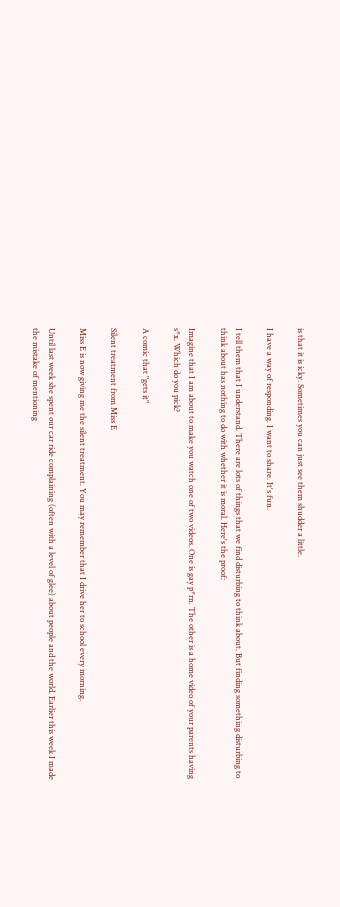is that it is icky. Sometimes you can just see them shudder a little.

I have a way of responding. I want to share. It's fun.

I tell them that I understand. There are lots of things that we find disturbing to think about. But finding something disturbing to think about has nothing to do with whether it is moral. Here's the proof:

Imagine that I am about to make you watch one of two videos. One is gay p*rn. The other is a home video of your parents having s*x. Which do you pick?

A comic that "gets it"

Silent treatment from Miss E

Miss E is now giving me the silent treatment. You may remember that I drive her to school every morning.

Until last week she spent our car ride complaining (often with a level of glee) about people and the world. Earlier this week I made the mistake of mentioning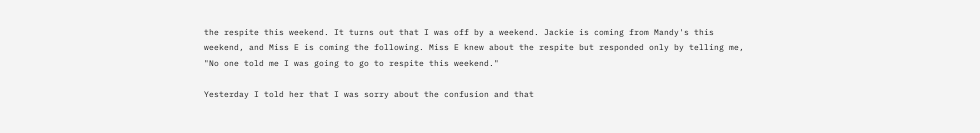the respite this weekend. It turns out that I was off by a weekend. Jackie is coming from Mandy's this weekend, and Miss E is coming the following. Miss E knew about the respite but responded only by telling me, "No one told me I was going to go to respite this weekend."

Yesterday I told her that I was sorry about the confusion and that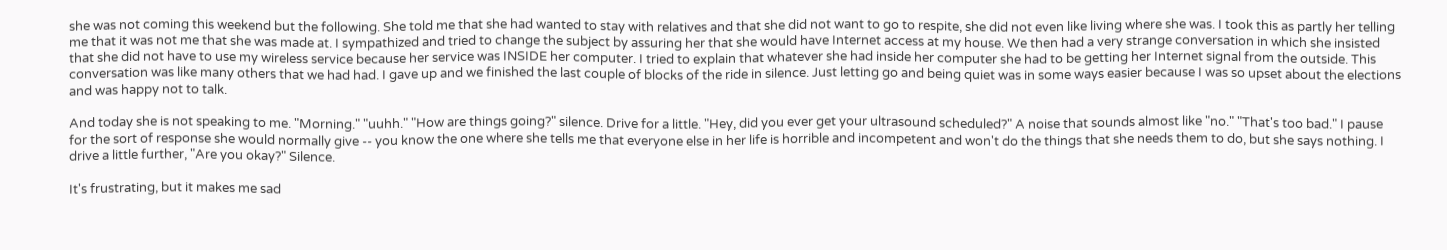she was not coming this weekend but the following. She told me that she had wanted to stay with relatives and that she did not want to go to respite, she did not even like living where she was. I took this as partly her telling me that it was not me that she was made at. I sympathized and tried to change the subject by assuring her that she would have Internet access at my house. We then had a very strange conversation in which she insisted that she did not have to use my wireless service because her service was INSIDE her computer. I tried to explain that whatever she had inside her computer she had to be getting her Internet signal from the outside. This conversation was like many others that we had had. I gave up and we finished the last couple of blocks of the ride in silence. Just letting go and being quiet was in some ways easier because I was so upset about the elections and was happy not to talk.

And today she is not speaking to me. "Morning." "uuhh." "How are things going?" silence. Drive for a little. "Hey, did you ever get your ultrasound scheduled?" A noise that sounds almost like "no." "That's too bad." I pause for the sort of response she would normally give -- you know the one where she tells me that everyone else in her life is horrible and incompetent and won't do the things that she needs them to do, but she says nothing. I drive a little further, "Are you okay?" Silence.

It's frustrating, but it makes me sad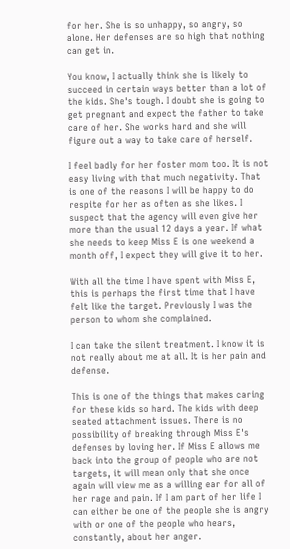for her. She is so unhappy, so angry, so alone. Her defenses are so high that nothing can get in.

You know, I actually think she is likely to succeed in certain ways better than a lot of the kids. She's tough. I doubt she is going to get pregnant and expect the father to take care of her. She works hard and she will figure out a way to take care of herself.

I feel badly for her foster mom too. It is not easy living with that much negativity. That is one of the reasons I will be happy to do respite for her as often as she likes. I suspect that the agency will even give her more than the usual 12 days a year. If what she needs to keep Miss E is one weekend a month off, I expect they will give it to her.

With all the time I have spent with Miss E, this is perhaps the first time that I have felt like the target. Previously I was the person to whom she complained.

I can take the silent treatment. I know it is not really about me at all. It is her pain and defense.

This is one of the things that makes caring for these kids so hard. The kids with deep seated attachment issues. There is no possibility of breaking through Miss E's defenses by loving her. If Miss E allows me back into the group of people who are not targets, it will mean only that she once again will view me as a willing ear for all of her rage and pain. If I am part of her life I can either be one of the people she is angry with or one of the people who hears, constantly, about her anger.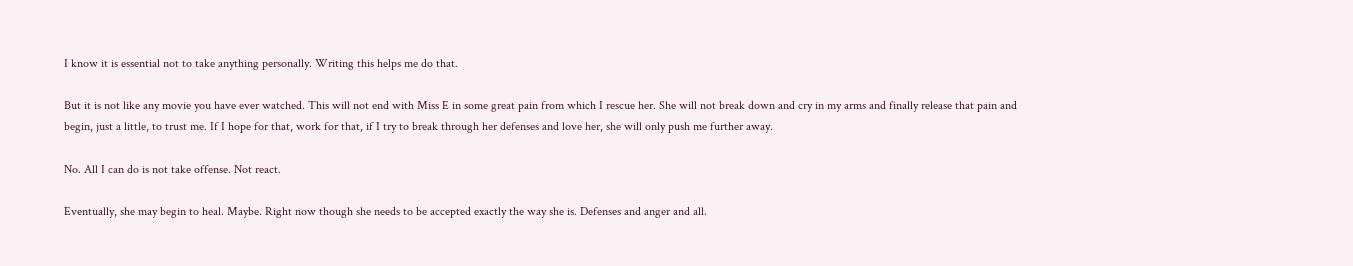I know it is essential not to take anything personally. Writing this helps me do that.

But it is not like any movie you have ever watched. This will not end with Miss E in some great pain from which I rescue her. She will not break down and cry in my arms and finally release that pain and begin, just a little, to trust me. If I hope for that, work for that, if I try to break through her defenses and love her, she will only push me further away.

No. All I can do is not take offense. Not react.

Eventually, she may begin to heal. Maybe. Right now though she needs to be accepted exactly the way she is. Defenses and anger and all.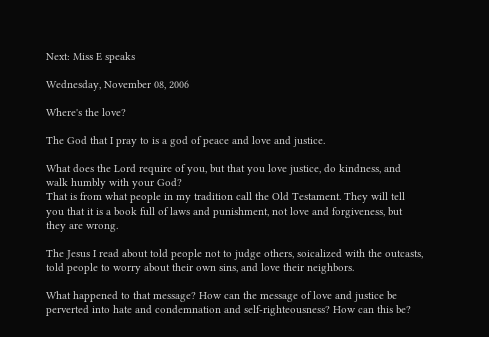Next: Miss E speaks

Wednesday, November 08, 2006

Where's the love?

The God that I pray to is a god of peace and love and justice.

What does the Lord require of you, but that you love justice, do kindness, and walk humbly with your God?
That is from what people in my tradition call the Old Testament. They will tell you that it is a book full of laws and punishment, not love and forgiveness, but they are wrong.

The Jesus I read about told people not to judge others, soicalized with the outcasts, told people to worry about their own sins, and love their neighbors.

What happened to that message? How can the message of love and justice be perverted into hate and condemnation and self-righteousness? How can this be?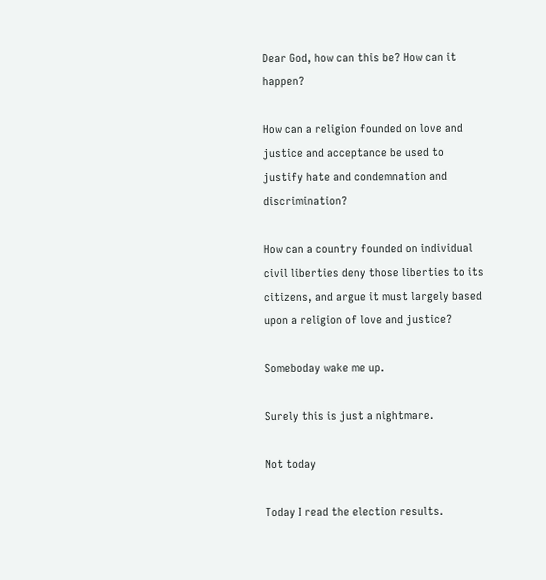Dear God, how can this be? How can it happen?

How can a religion founded on love and justice and acceptance be used to justify hate and condemnation and discrimination?

How can a country founded on individual civil liberties deny those liberties to its citizens, and argue it must largely based upon a religion of love and justice?

Someboday wake me up.

Surely this is just a nightmare.

Not today

Today I read the election results.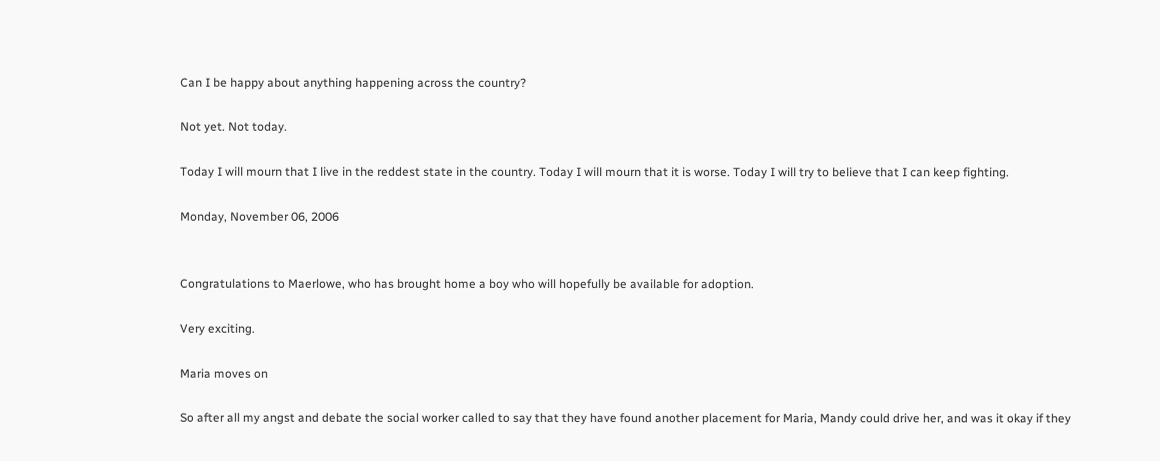Can I be happy about anything happening across the country?

Not yet. Not today.

Today I will mourn that I live in the reddest state in the country. Today I will mourn that it is worse. Today I will try to believe that I can keep fighting.

Monday, November 06, 2006


Congratulations to Maerlowe, who has brought home a boy who will hopefully be available for adoption.

Very exciting.

Maria moves on

So after all my angst and debate the social worker called to say that they have found another placement for Maria, Mandy could drive her, and was it okay if they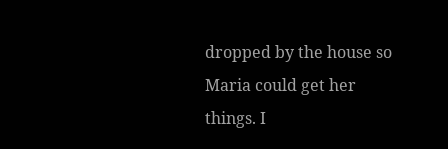dropped by the house so Maria could get her things. I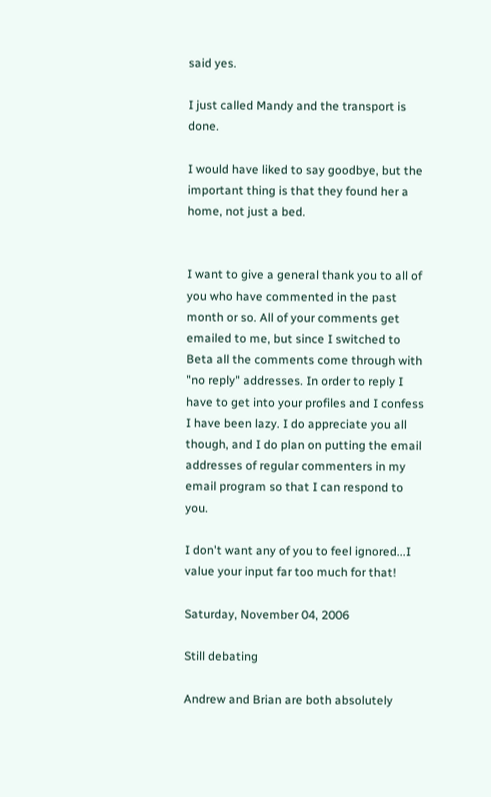said yes.

I just called Mandy and the transport is done.

I would have liked to say goodbye, but the important thing is that they found her a home, not just a bed.


I want to give a general thank you to all of you who have commented in the past month or so. All of your comments get emailed to me, but since I switched to Beta all the comments come through with "no reply" addresses. In order to reply I have to get into your profiles and I confess I have been lazy. I do appreciate you all though, and I do plan on putting the email addresses of regular commenters in my email program so that I can respond to you.

I don't want any of you to feel ignored...I value your input far too much for that!

Saturday, November 04, 2006

Still debating

Andrew and Brian are both absolutely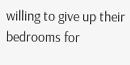willing to give up their bedrooms for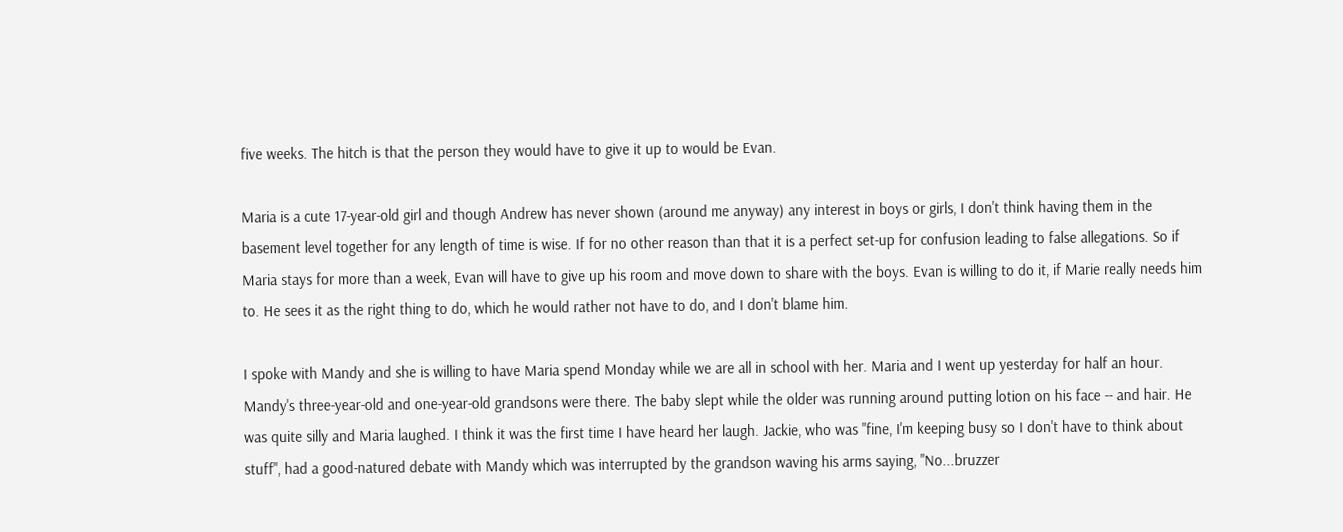five weeks. The hitch is that the person they would have to give it up to would be Evan.

Maria is a cute 17-year-old girl and though Andrew has never shown (around me anyway) any interest in boys or girls, I don't think having them in the basement level together for any length of time is wise. If for no other reason than that it is a perfect set-up for confusion leading to false allegations. So if Maria stays for more than a week, Evan will have to give up his room and move down to share with the boys. Evan is willing to do it, if Marie really needs him to. He sees it as the right thing to do, which he would rather not have to do, and I don't blame him.

I spoke with Mandy and she is willing to have Maria spend Monday while we are all in school with her. Maria and I went up yesterday for half an hour. Mandy's three-year-old and one-year-old grandsons were there. The baby slept while the older was running around putting lotion on his face -- and hair. He was quite silly and Maria laughed. I think it was the first time I have heard her laugh. Jackie, who was "fine, I'm keeping busy so I don't have to think about stuff", had a good-natured debate with Mandy which was interrupted by the grandson waving his arms saying, "No...bruzzer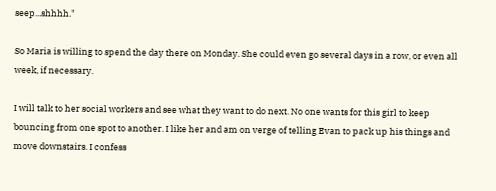seep...shhhh."

So Maria is willing to spend the day there on Monday. She could even go several days in a row, or even all week, if necessary.

I will talk to her social workers and see what they want to do next. No one wants for this girl to keep bouncing from one spot to another. I like her and am on verge of telling Evan to pack up his things and move downstairs. I confess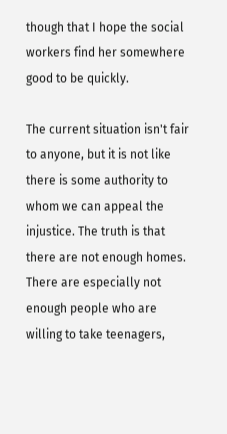though that I hope the social workers find her somewhere good to be quickly.

The current situation isn't fair to anyone, but it is not like there is some authority to whom we can appeal the injustice. The truth is that there are not enough homes. There are especially not enough people who are willing to take teenagers,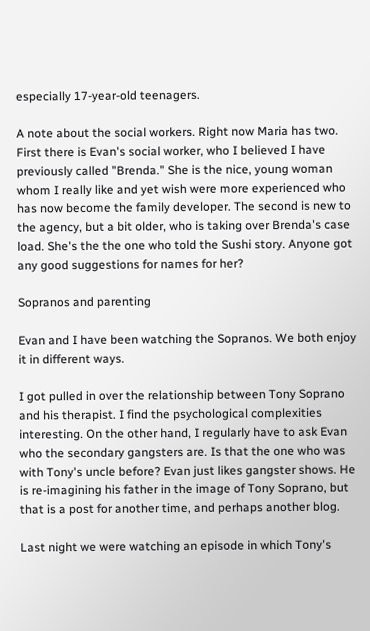especially 17-year-old teenagers.

A note about the social workers. Right now Maria has two. First there is Evan's social worker, who I believed I have previously called "Brenda." She is the nice, young woman whom I really like and yet wish were more experienced who has now become the family developer. The second is new to the agency, but a bit older, who is taking over Brenda's case load. She's the the one who told the Sushi story. Anyone got any good suggestions for names for her?

Sopranos and parenting

Evan and I have been watching the Sopranos. We both enjoy it in different ways.

I got pulled in over the relationship between Tony Soprano and his therapist. I find the psychological complexities interesting. On the other hand, I regularly have to ask Evan who the secondary gangsters are. Is that the one who was with Tony's uncle before? Evan just likes gangster shows. He is re-imagining his father in the image of Tony Soprano, but that is a post for another time, and perhaps another blog.

Last night we were watching an episode in which Tony's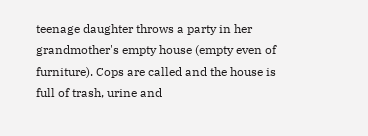teenage daughter throws a party in her grandmother's empty house (empty even of furniture). Cops are called and the house is full of trash, urine and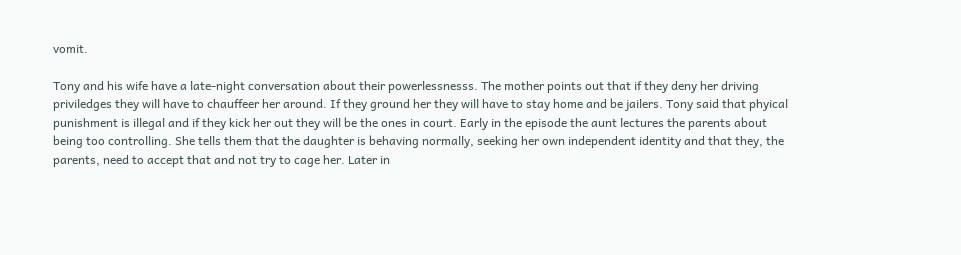vomit.

Tony and his wife have a late-night conversation about their powerlessnesss. The mother points out that if they deny her driving priviledges they will have to chauffeer her around. If they ground her they will have to stay home and be jailers. Tony said that phyical punishment is illegal and if they kick her out they will be the ones in court. Early in the episode the aunt lectures the parents about being too controlling. She tells them that the daughter is behaving normally, seeking her own independent identity and that they, the parents, need to accept that and not try to cage her. Later in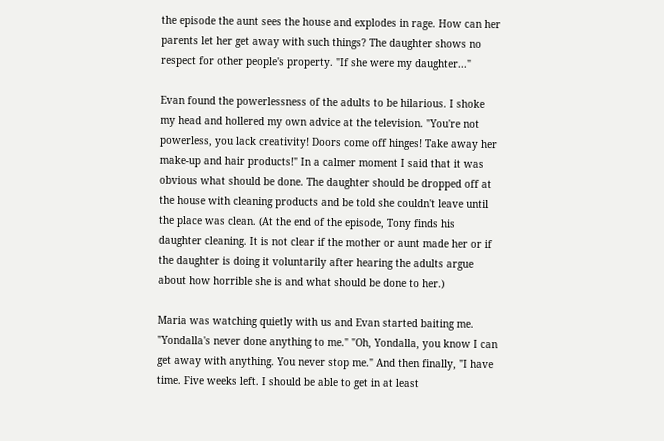the episode the aunt sees the house and explodes in rage. How can her parents let her get away with such things? The daughter shows no respect for other people's property. "If she were my daughter..."

Evan found the powerlessness of the adults to be hilarious. I shoke my head and hollered my own advice at the television. "You're not powerless, you lack creativity! Doors come off hinges! Take away her make-up and hair products!" In a calmer moment I said that it was obvious what should be done. The daughter should be dropped off at the house with cleaning products and be told she couldn't leave until the place was clean. (At the end of the episode, Tony finds his daughter cleaning. It is not clear if the mother or aunt made her or if the daughter is doing it voluntarily after hearing the adults argue about how horrible she is and what should be done to her.)

Maria was watching quietly with us and Evan started baiting me. "Yondalla's never done anything to me." "Oh, Yondalla, you know I can get away with anything. You never stop me." And then finally, "I have time. Five weeks left. I should be able to get in at least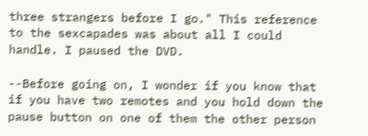three strangers before I go." This reference to the sexcapades was about all I could handle. I paused the DVD.

--Before going on, I wonder if you know that if you have two remotes and you hold down the pause button on one of them the other person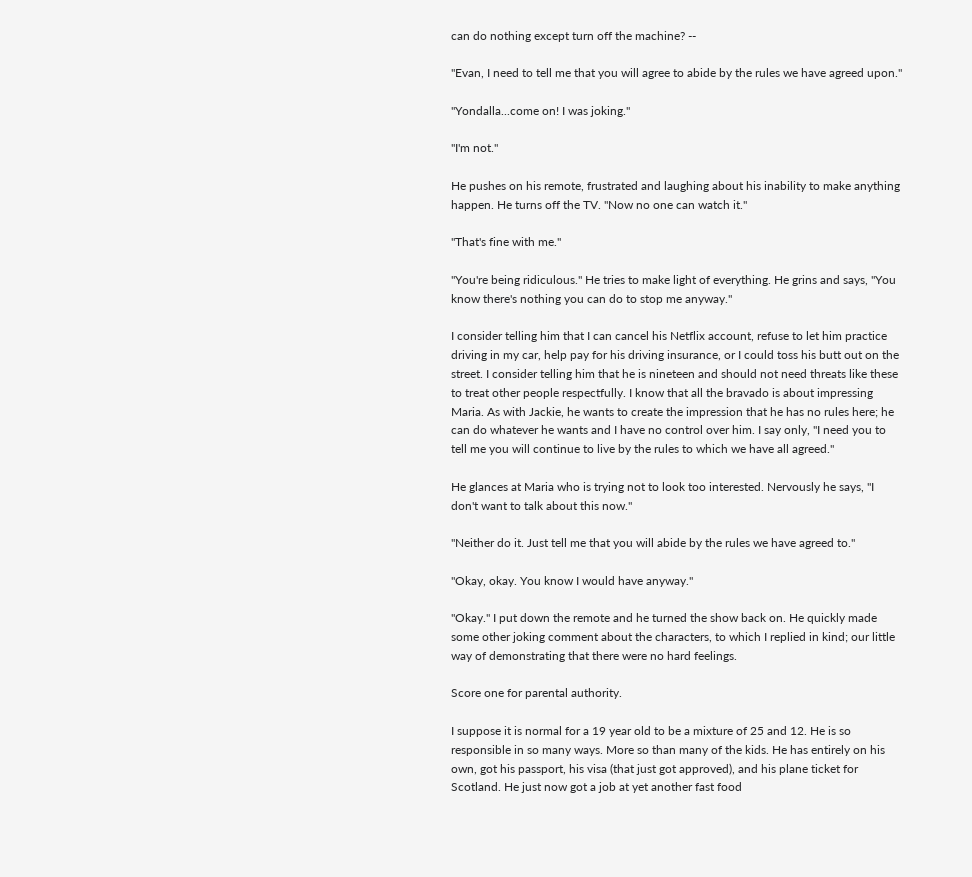can do nothing except turn off the machine? --

"Evan, I need to tell me that you will agree to abide by the rules we have agreed upon."

"Yondalla...come on! I was joking."

"I'm not."

He pushes on his remote, frustrated and laughing about his inability to make anything happen. He turns off the TV. "Now no one can watch it."

"That's fine with me."

"You're being ridiculous." He tries to make light of everything. He grins and says, "You know there's nothing you can do to stop me anyway."

I consider telling him that I can cancel his Netflix account, refuse to let him practice driving in my car, help pay for his driving insurance, or I could toss his butt out on the street. I consider telling him that he is nineteen and should not need threats like these to treat other people respectfully. I know that all the bravado is about impressing Maria. As with Jackie, he wants to create the impression that he has no rules here; he can do whatever he wants and I have no control over him. I say only, "I need you to tell me you will continue to live by the rules to which we have all agreed."

He glances at Maria who is trying not to look too interested. Nervously he says, "I don't want to talk about this now."

"Neither do it. Just tell me that you will abide by the rules we have agreed to."

"Okay, okay. You know I would have anyway."

"Okay." I put down the remote and he turned the show back on. He quickly made some other joking comment about the characters, to which I replied in kind; our little way of demonstrating that there were no hard feelings.

Score one for parental authority.

I suppose it is normal for a 19 year old to be a mixture of 25 and 12. He is so responsible in so many ways. More so than many of the kids. He has entirely on his own, got his passport, his visa (that just got approved), and his plane ticket for Scotland. He just now got a job at yet another fast food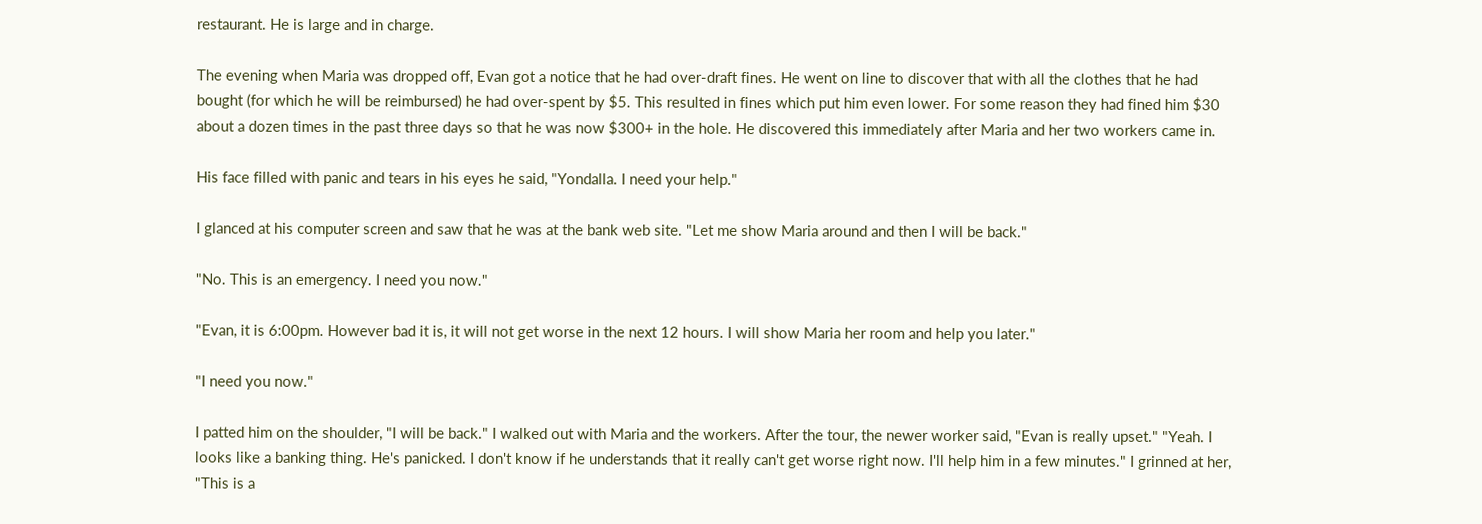restaurant. He is large and in charge.

The evening when Maria was dropped off, Evan got a notice that he had over-draft fines. He went on line to discover that with all the clothes that he had bought (for which he will be reimbursed) he had over-spent by $5. This resulted in fines which put him even lower. For some reason they had fined him $30 about a dozen times in the past three days so that he was now $300+ in the hole. He discovered this immediately after Maria and her two workers came in.

His face filled with panic and tears in his eyes he said, "Yondalla. I need your help."

I glanced at his computer screen and saw that he was at the bank web site. "Let me show Maria around and then I will be back."

"No. This is an emergency. I need you now."

"Evan, it is 6:00pm. However bad it is, it will not get worse in the next 12 hours. I will show Maria her room and help you later."

"I need you now."

I patted him on the shoulder, "I will be back." I walked out with Maria and the workers. After the tour, the newer worker said, "Evan is really upset." "Yeah. I looks like a banking thing. He's panicked. I don't know if he understands that it really can't get worse right now. I'll help him in a few minutes." I grinned at her, "This is a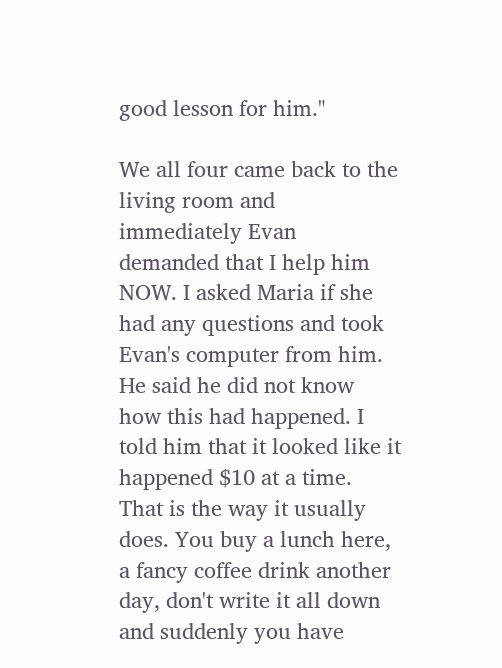good lesson for him."

We all four came back to the living room and immediately Evan demanded that I help him NOW. I asked Maria if she had any questions and took Evan's computer from him. He said he did not know how this had happened. I told him that it looked like it happened $10 at a time. That is the way it usually does. You buy a lunch here, a fancy coffee drink another day, don't write it all down and suddenly you have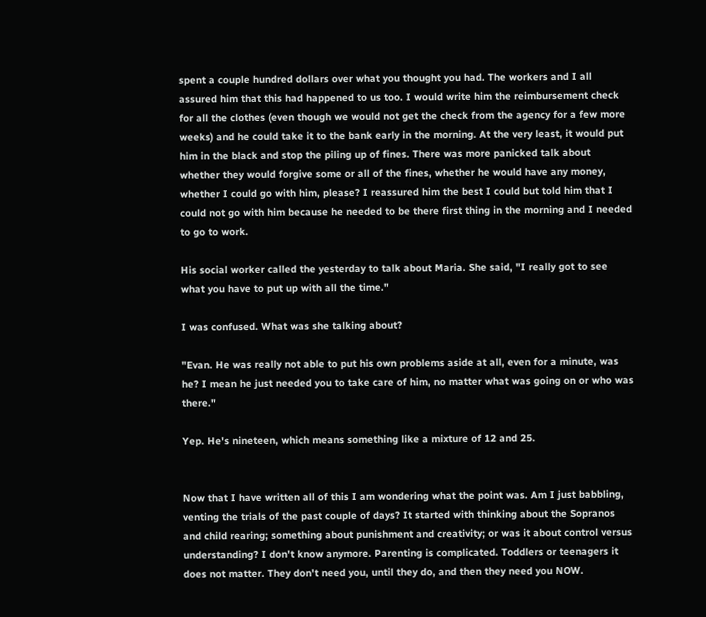spent a couple hundred dollars over what you thought you had. The workers and I all assured him that this had happened to us too. I would write him the reimbursement check for all the clothes (even though we would not get the check from the agency for a few more weeks) and he could take it to the bank early in the morning. At the very least, it would put him in the black and stop the piling up of fines. There was more panicked talk about whether they would forgive some or all of the fines, whether he would have any money, whether I could go with him, please? I reassured him the best I could but told him that I could not go with him because he needed to be there first thing in the morning and I needed to go to work.

His social worker called the yesterday to talk about Maria. She said, "I really got to see what you have to put up with all the time."

I was confused. What was she talking about?

"Evan. He was really not able to put his own problems aside at all, even for a minute, was he? I mean he just needed you to take care of him, no matter what was going on or who was there."

Yep. He's nineteen, which means something like a mixture of 12 and 25.


Now that I have written all of this I am wondering what the point was. Am I just babbling, venting the trials of the past couple of days? It started with thinking about the Sopranos and child rearing; something about punishment and creativity; or was it about control versus understanding? I don't know anymore. Parenting is complicated. Toddlers or teenagers it does not matter. They don't need you, until they do, and then they need you NOW.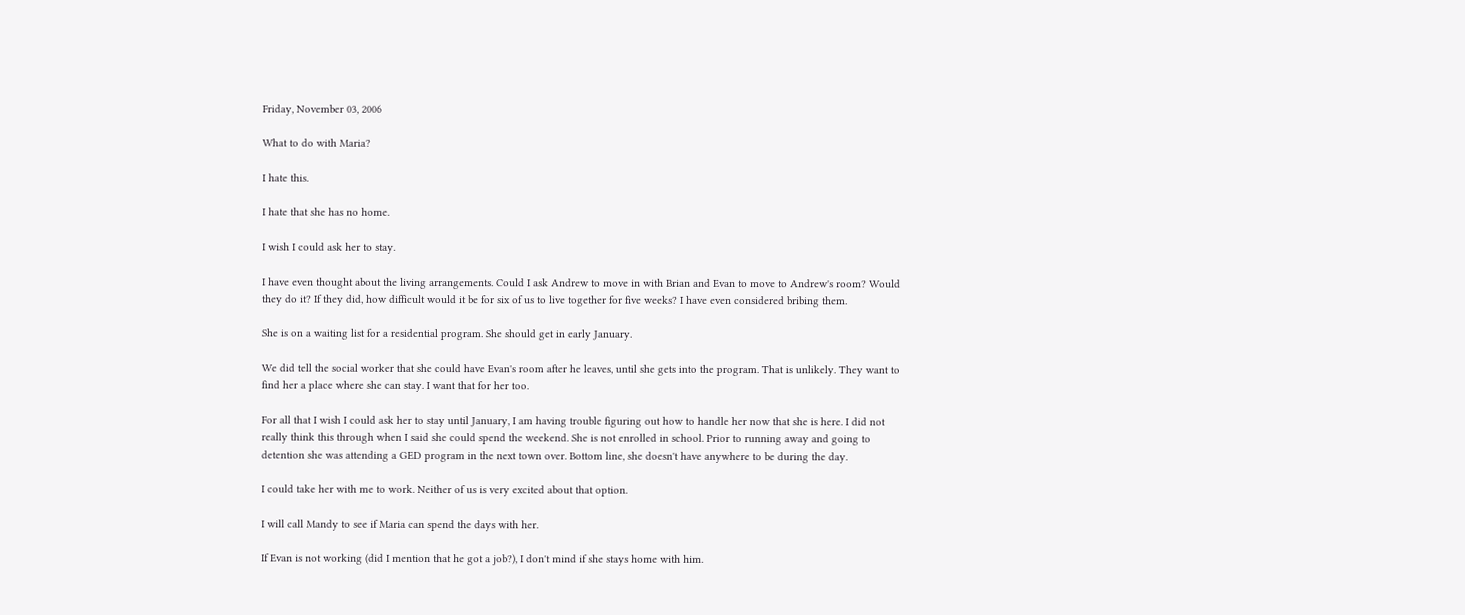Friday, November 03, 2006

What to do with Maria?

I hate this.

I hate that she has no home.

I wish I could ask her to stay.

I have even thought about the living arrangements. Could I ask Andrew to move in with Brian and Evan to move to Andrew's room? Would they do it? If they did, how difficult would it be for six of us to live together for five weeks? I have even considered bribing them.

She is on a waiting list for a residential program. She should get in early January.

We did tell the social worker that she could have Evan's room after he leaves, until she gets into the program. That is unlikely. They want to find her a place where she can stay. I want that for her too.

For all that I wish I could ask her to stay until January, I am having trouble figuring out how to handle her now that she is here. I did not really think this through when I said she could spend the weekend. She is not enrolled in school. Prior to running away and going to detention she was attending a GED program in the next town over. Bottom line, she doesn't have anywhere to be during the day.

I could take her with me to work. Neither of us is very excited about that option.

I will call Mandy to see if Maria can spend the days with her.

If Evan is not working (did I mention that he got a job?), I don't mind if she stays home with him.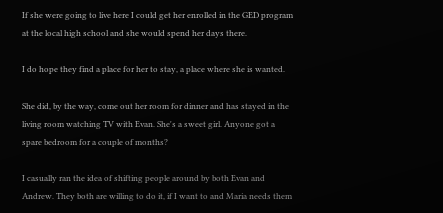If she were going to live here I could get her enrolled in the GED program at the local high school and she would spend her days there.

I do hope they find a place for her to stay, a place where she is wanted.

She did, by the way, come out her room for dinner and has stayed in the living room watching TV with Evan. She's a sweet girl. Anyone got a spare bedroom for a couple of months?

I casually ran the idea of shifting people around by both Evan and Andrew. They both are willing to do it, if I want to and Maria needs them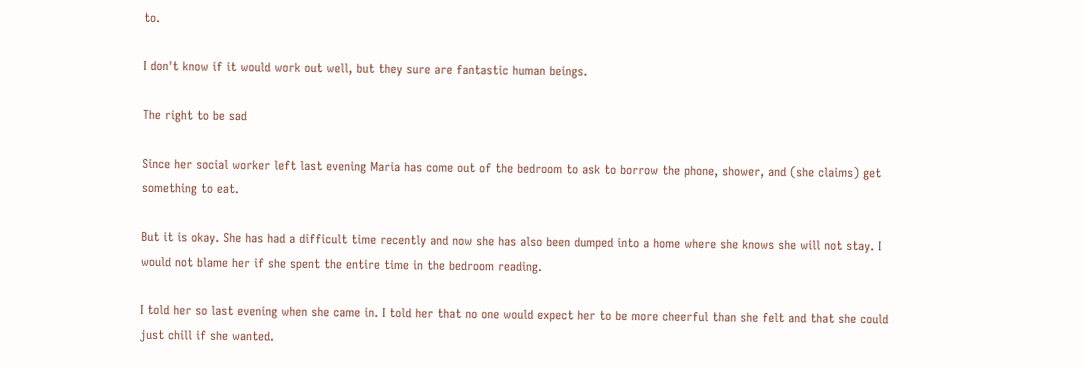to.

I don't know if it would work out well, but they sure are fantastic human beings.

The right to be sad

Since her social worker left last evening Maria has come out of the bedroom to ask to borrow the phone, shower, and (she claims) get something to eat.

But it is okay. She has had a difficult time recently and now she has also been dumped into a home where she knows she will not stay. I would not blame her if she spent the entire time in the bedroom reading.

I told her so last evening when she came in. I told her that no one would expect her to be more cheerful than she felt and that she could just chill if she wanted.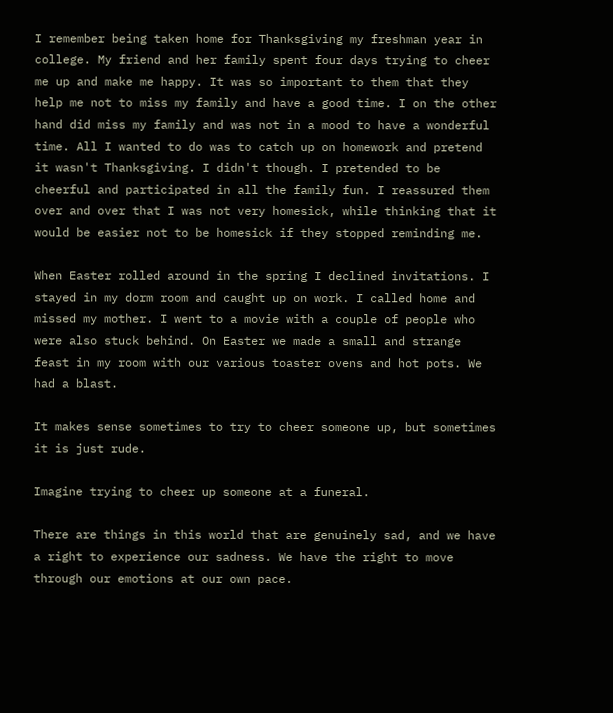I remember being taken home for Thanksgiving my freshman year in college. My friend and her family spent four days trying to cheer me up and make me happy. It was so important to them that they help me not to miss my family and have a good time. I on the other hand did miss my family and was not in a mood to have a wonderful time. All I wanted to do was to catch up on homework and pretend it wasn't Thanksgiving. I didn't though. I pretended to be cheerful and participated in all the family fun. I reassured them over and over that I was not very homesick, while thinking that it would be easier not to be homesick if they stopped reminding me.

When Easter rolled around in the spring I declined invitations. I stayed in my dorm room and caught up on work. I called home and missed my mother. I went to a movie with a couple of people who were also stuck behind. On Easter we made a small and strange feast in my room with our various toaster ovens and hot pots. We had a blast.

It makes sense sometimes to try to cheer someone up, but sometimes it is just rude.

Imagine trying to cheer up someone at a funeral.

There are things in this world that are genuinely sad, and we have a right to experience our sadness. We have the right to move through our emotions at our own pace.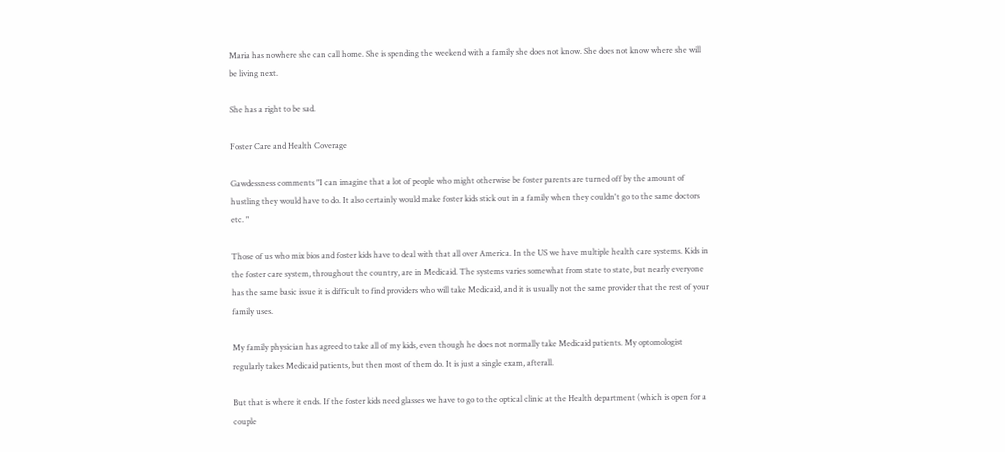Maria has nowhere she can call home. She is spending the weekend with a family she does not know. She does not know where she will be living next.

She has a right to be sad.

Foster Care and Health Coverage

Gawdessness comments "I can imagine that a lot of people who might otherwise be foster parents are turned off by the amount of hustling they would have to do. It also certainly would make foster kids stick out in a family when they couldn't go to the same doctors etc. "

Those of us who mix bios and foster kids have to deal with that all over America. In the US we have multiple health care systems. Kids in the foster care system, throughout the country, are in Medicaid. The systems varies somewhat from state to state, but nearly everyone has the same basic issue it is difficult to find providers who will take Medicaid, and it is usually not the same provider that the rest of your family uses.

My family physician has agreed to take all of my kids, even though he does not normally take Medicaid patients. My optomologist regularly takes Medicaid patients, but then most of them do. It is just a single exam, afterall.

But that is where it ends. If the foster kids need glasses we have to go to the optical clinic at the Health department (which is open for a couple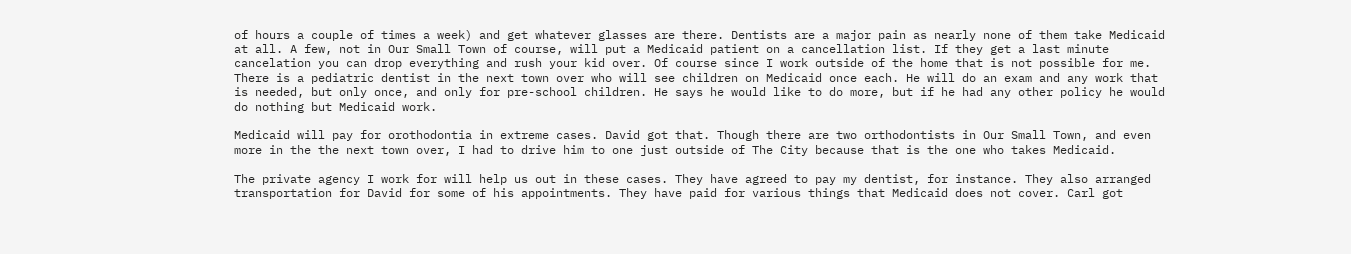of hours a couple of times a week) and get whatever glasses are there. Dentists are a major pain as nearly none of them take Medicaid at all. A few, not in Our Small Town of course, will put a Medicaid patient on a cancellation list. If they get a last minute cancelation you can drop everything and rush your kid over. Of course since I work outside of the home that is not possible for me. There is a pediatric dentist in the next town over who will see children on Medicaid once each. He will do an exam and any work that is needed, but only once, and only for pre-school children. He says he would like to do more, but if he had any other policy he would do nothing but Medicaid work.

Medicaid will pay for orothodontia in extreme cases. David got that. Though there are two orthodontists in Our Small Town, and even more in the the next town over, I had to drive him to one just outside of The City because that is the one who takes Medicaid.

The private agency I work for will help us out in these cases. They have agreed to pay my dentist, for instance. They also arranged transportation for David for some of his appointments. They have paid for various things that Medicaid does not cover. Carl got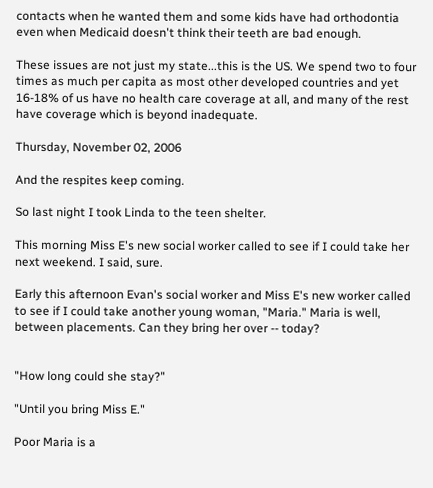contacts when he wanted them and some kids have had orthodontia even when Medicaid doesn't think their teeth are bad enough.

These issues are not just my state...this is the US. We spend two to four times as much per capita as most other developed countries and yet 16-18% of us have no health care coverage at all, and many of the rest have coverage which is beyond inadequate.

Thursday, November 02, 2006

And the respites keep coming.

So last night I took Linda to the teen shelter.

This morning Miss E's new social worker called to see if I could take her next weekend. I said, sure.

Early this afternoon Evan's social worker and Miss E's new worker called to see if I could take another young woman, "Maria." Maria is well, between placements. Can they bring her over -- today?


"How long could she stay?"

"Until you bring Miss E."

Poor Maria is a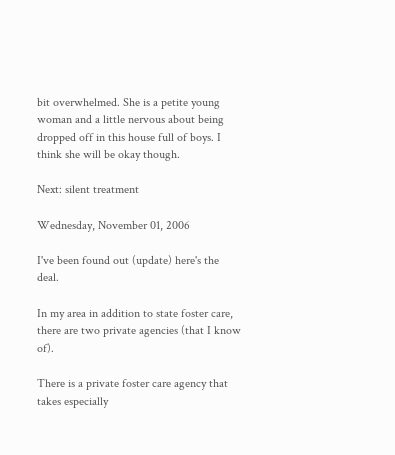bit overwhelmed. She is a petite young woman and a little nervous about being dropped off in this house full of boys. I think she will be okay though.

Next: silent treatment

Wednesday, November 01, 2006

I've been found out (update) here's the deal.

In my area in addition to state foster care, there are two private agencies (that I know of).

There is a private foster care agency that takes especially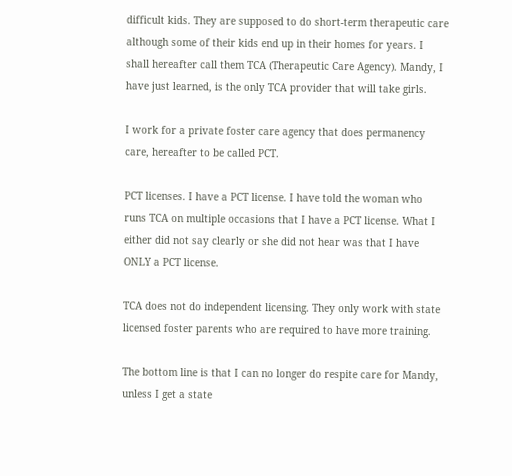difficult kids. They are supposed to do short-term therapeutic care although some of their kids end up in their homes for years. I shall hereafter call them TCA (Therapeutic Care Agency). Mandy, I have just learned, is the only TCA provider that will take girls.

I work for a private foster care agency that does permanency care, hereafter to be called PCT.

PCT licenses. I have a PCT license. I have told the woman who runs TCA on multiple occasions that I have a PCT license. What I either did not say clearly or she did not hear was that I have ONLY a PCT license.

TCA does not do independent licensing. They only work with state licensed foster parents who are required to have more training.

The bottom line is that I can no longer do respite care for Mandy, unless I get a state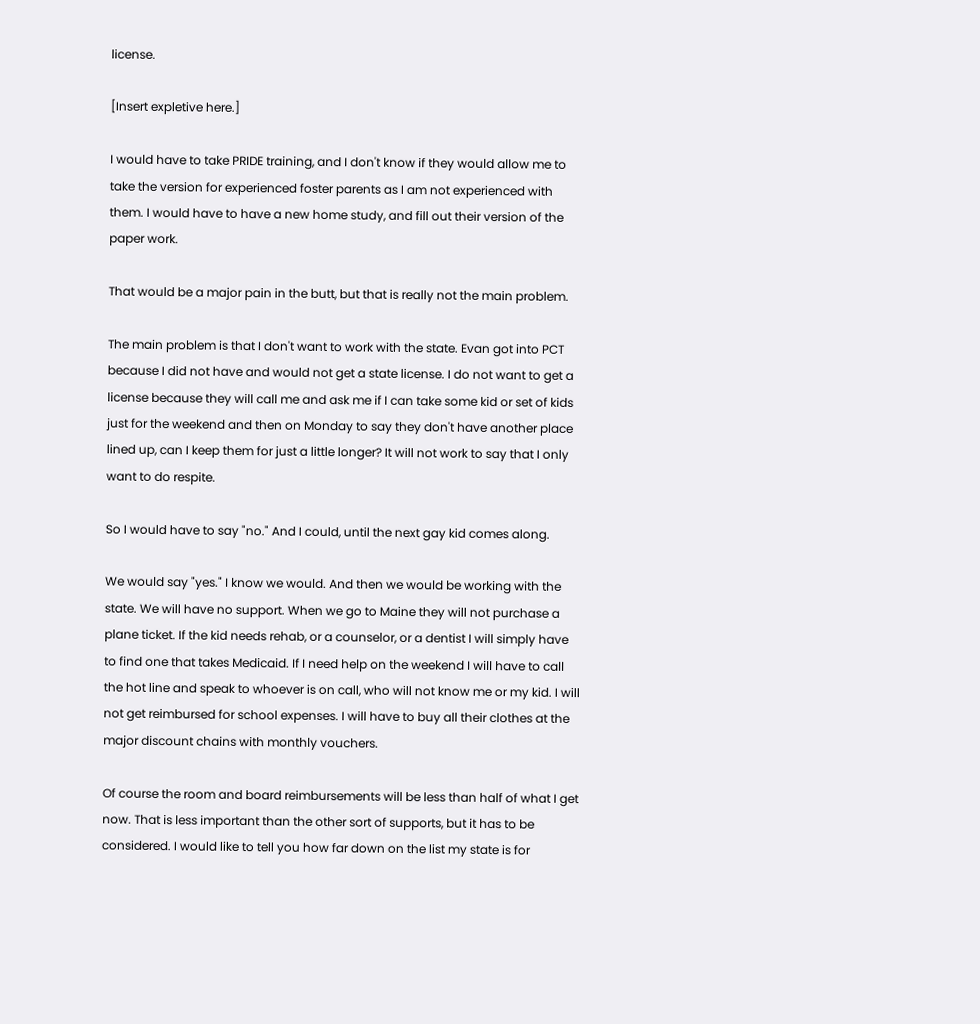license.

[Insert expletive here.]

I would have to take PRIDE training, and I don't know if they would allow me to take the version for experienced foster parents as I am not experienced with them. I would have to have a new home study, and fill out their version of the paper work.

That would be a major pain in the butt, but that is really not the main problem.

The main problem is that I don't want to work with the state. Evan got into PCT because I did not have and would not get a state license. I do not want to get a license because they will call me and ask me if I can take some kid or set of kids just for the weekend and then on Monday to say they don't have another place lined up, can I keep them for just a little longer? It will not work to say that I only want to do respite.

So I would have to say "no." And I could, until the next gay kid comes along.

We would say "yes." I know we would. And then we would be working with the state. We will have no support. When we go to Maine they will not purchase a plane ticket. If the kid needs rehab, or a counselor, or a dentist I will simply have to find one that takes Medicaid. If I need help on the weekend I will have to call the hot line and speak to whoever is on call, who will not know me or my kid. I will not get reimbursed for school expenses. I will have to buy all their clothes at the major discount chains with monthly vouchers.

Of course the room and board reimbursements will be less than half of what I get now. That is less important than the other sort of supports, but it has to be considered. I would like to tell you how far down on the list my state is for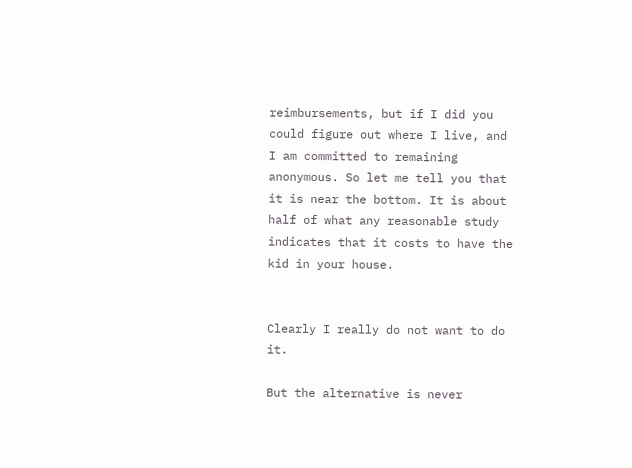reimbursements, but if I did you could figure out where I live, and I am committed to remaining anonymous. So let me tell you that it is near the bottom. It is about half of what any reasonable study indicates that it costs to have the kid in your house.


Clearly I really do not want to do it.

But the alternative is never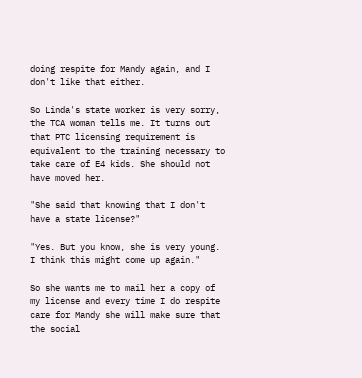doing respite for Mandy again, and I don't like that either.

So Linda's state worker is very sorry, the TCA woman tells me. It turns out that PTC licensing requirement is equivalent to the training necessary to take care of E4 kids. She should not have moved her.

"She said that knowing that I don't have a state license?"

"Yes. But you know, she is very young. I think this might come up again."

So she wants me to mail her a copy of my license and every time I do respite care for Mandy she will make sure that the social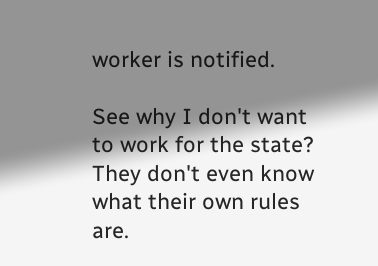worker is notified.

See why I don't want to work for the state? They don't even know what their own rules are.